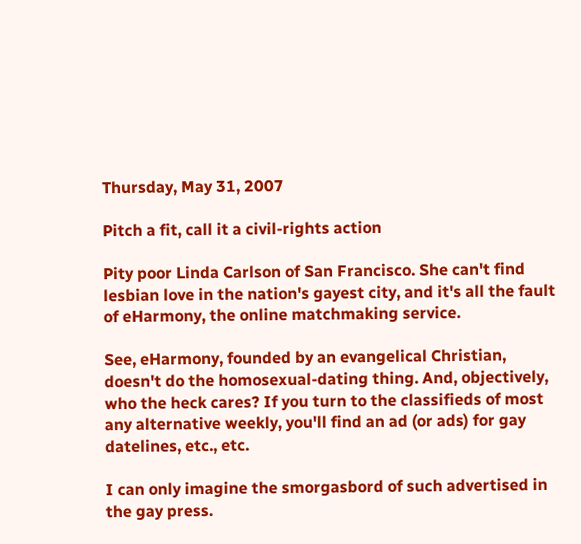Thursday, May 31, 2007

Pitch a fit, call it a civil-rights action

Pity poor Linda Carlson of San Francisco. She can't find lesbian love in the nation's gayest city, and it's all the fault of eHarmony, the online matchmaking service.

See, eHarmony, founded by an evangelical Christian, doesn't do the homosexual-dating thing. And, objectively, who the heck cares? If you turn to the classifieds of most any alternative weekly, you'll find an ad (or ads) for gay datelines, etc., etc.

I can only imagine the smorgasbord of such advertised in the gay press.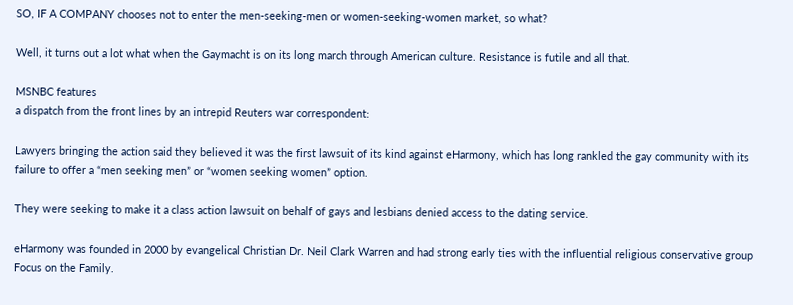SO, IF A COMPANY chooses not to enter the men-seeking-men or women-seeking-women market, so what?

Well, it turns out a lot what when the Gaymacht is on its long march through American culture. Resistance is futile and all that.

MSNBC features
a dispatch from the front lines by an intrepid Reuters war correspondent:

Lawyers bringing the action said they believed it was the first lawsuit of its kind against eHarmony, which has long rankled the gay community with its failure to offer a “men seeking men” or “women seeking women” option.

They were seeking to make it a class action lawsuit on behalf of gays and lesbians denied access to the dating service.

eHarmony was founded in 2000 by evangelical Christian Dr. Neil Clark Warren and had strong early ties with the influential religious conservative group Focus on the Family.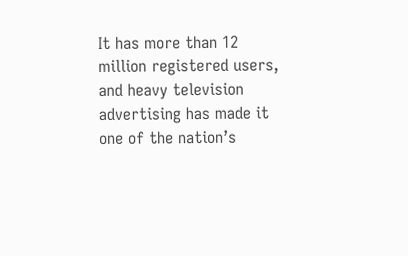It has more than 12 million registered users, and heavy television advertising has made it one of the nation’s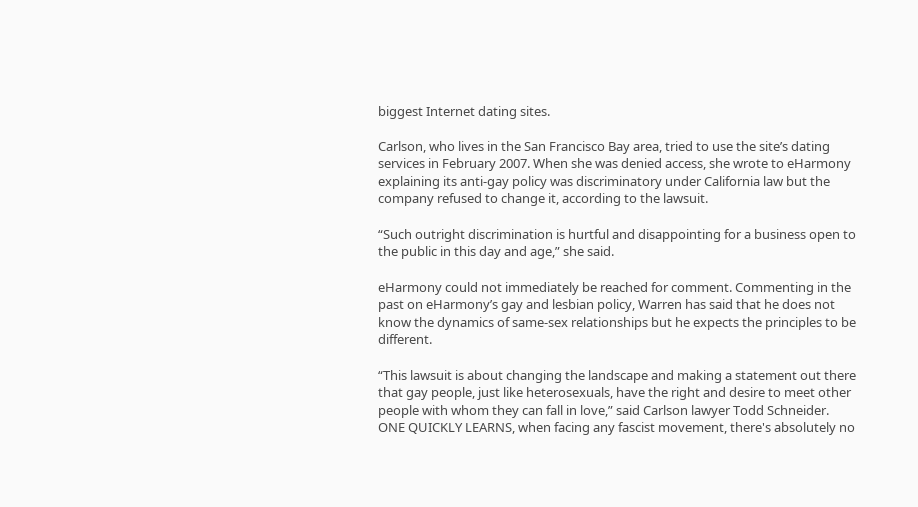biggest Internet dating sites.

Carlson, who lives in the San Francisco Bay area, tried to use the site’s dating services in February 2007. When she was denied access, she wrote to eHarmony explaining its anti-gay policy was discriminatory under California law but the company refused to change it, according to the lawsuit.

“Such outright discrimination is hurtful and disappointing for a business open to the public in this day and age,” she said.

eHarmony could not immediately be reached for comment. Commenting in the past on eHarmony’s gay and lesbian policy, Warren has said that he does not know the dynamics of same-sex relationships but he expects the principles to be different.

“This lawsuit is about changing the landscape and making a statement out there that gay people, just like heterosexuals, have the right and desire to meet other people with whom they can fall in love,” said Carlson lawyer Todd Schneider.
ONE QUICKLY LEARNS, when facing any fascist movement, there's absolutely no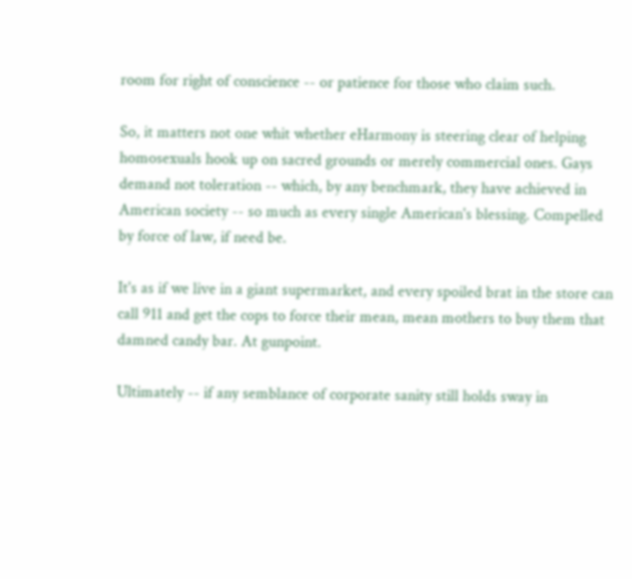room for right of conscience -- or patience for those who claim such.

So, it matters not one whit whether eHarmony is steering clear of helping homosexuals hook up on sacred grounds or merely commercial ones. Gays demand not toleration -- which, by any benchmark, they have achieved in American society -- so much as every single American's blessing. Compelled by force of law, if need be.

It's as if we live in a giant supermarket, and every spoiled brat in the store can call 911 and get the cops to force their mean, mean mothers to buy them that damned candy bar. At gunpoint.

Ultimately -- if any semblance of corporate sanity still holds sway in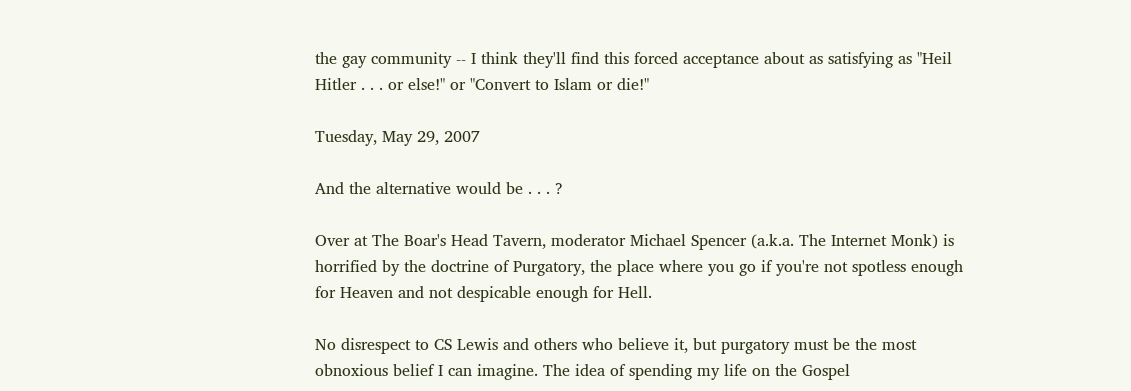the gay community -- I think they'll find this forced acceptance about as satisfying as "Heil Hitler . . . or else!" or "Convert to Islam or die!"

Tuesday, May 29, 2007

And the alternative would be . . . ?

Over at The Boar's Head Tavern, moderator Michael Spencer (a.k.a. The Internet Monk) is horrified by the doctrine of Purgatory, the place where you go if you're not spotless enough for Heaven and not despicable enough for Hell.

No disrespect to CS Lewis and others who believe it, but purgatory must be the most obnoxious belief I can imagine. The idea of spending my life on the Gospel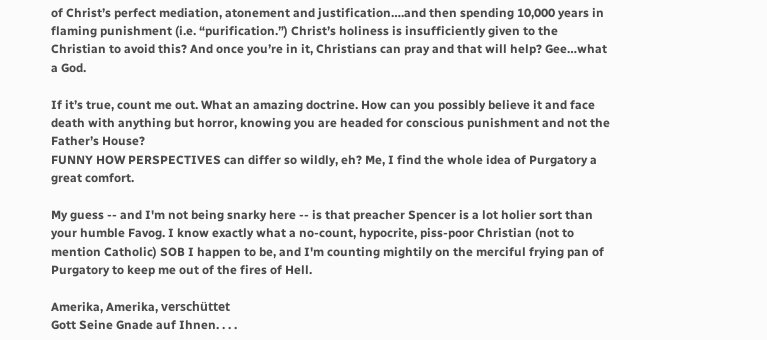of Christ’s perfect mediation, atonement and justification….and then spending 10,000 years in flaming punishment (i.e. “purification.”) Christ’s holiness is insufficiently given to the Christian to avoid this? And once you’re in it, Christians can pray and that will help? Gee…what a God.

If it’s true, count me out. What an amazing doctrine. How can you possibly believe it and face death with anything but horror, knowing you are headed for conscious punishment and not the Father’s House?
FUNNY HOW PERSPECTIVES can differ so wildly, eh? Me, I find the whole idea of Purgatory a great comfort.

My guess -- and I'm not being snarky here -- is that preacher Spencer is a lot holier sort than your humble Favog. I know exactly what a no-count, hypocrite, piss-poor Christian (not to mention Catholic) SOB I happen to be, and I'm counting mightily on the merciful frying pan of Purgatory to keep me out of the fires of Hell.

Amerika, Amerika, verschüttet
Gott Seine Gnade auf Ihnen. . . .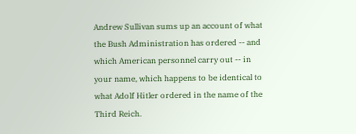Andrew Sullivan sums up an account of what the Bush Administration has ordered -- and which American personnel carry out -- in your name, which happens to be identical to what Adolf Hitler ordered in the name of the Third Reich.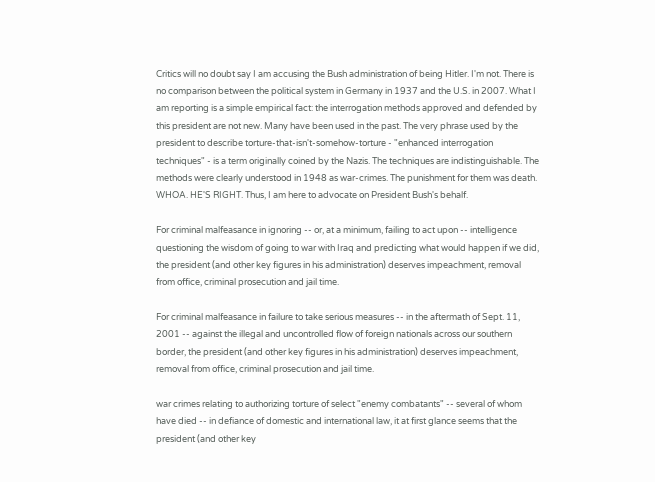Critics will no doubt say I am accusing the Bush administration of being Hitler. I'm not. There is no comparison between the political system in Germany in 1937 and the U.S. in 2007. What I am reporting is a simple empirical fact: the interrogation methods approved and defended by this president are not new. Many have been used in the past. The very phrase used by the president to describe torture-that-isn't-somehow-torture - "enhanced interrogation techniques" - is a term originally coined by the Nazis. The techniques are indistinguishable. The methods were clearly understood in 1948 as war-crimes. The punishment for them was death.
WHOA. HE'S RIGHT. Thus, I am here to advocate on President Bush's behalf.

For criminal malfeasance in ignoring -- or, at a minimum, failing to act upon -- intelligence questioning the wisdom of going to war with Iraq and predicting what would happen if we did, the president (and other key figures in his administration) deserves impeachment, removal from office, criminal prosecution and jail time.

For criminal malfeasance in failure to take serious measures -- in the aftermath of Sept. 11, 2001 -- against the illegal and uncontrolled flow of foreign nationals across our southern border, the president (and other key figures in his administration) deserves impeachment, removal from office, criminal prosecution and jail time.

war crimes relating to authorizing torture of select "enemy combatants" -- several of whom have died -- in defiance of domestic and international law, it at first glance seems that the president (and other key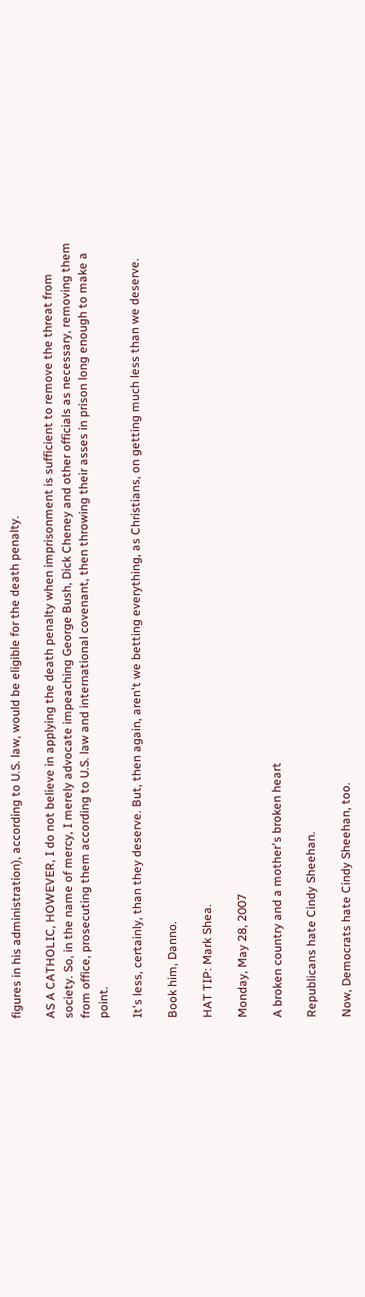figures in his administration), according to U.S. law, would be eligible for the death penalty.

AS A CATHOLIC, HOWEVER, I do not believe in applying the death penalty when imprisonment is sufficient to remove the threat from society. So, in the name of mercy, I merely advocate impeaching George Bush, Dick Cheney and other officials as necessary, removing them from office, prosecuting them according to U.S. law and international covenant, then throwing their asses in prison long enough to make a point.

It's less, certainly, than they deserve. But, then again, aren't we betting everything, as Christians, on getting much less than we deserve.

Book him, Danno.

HAT TIP: Mark Shea.

Monday, May 28, 2007

A broken country and a mother's broken heart

Republicans hate Cindy Sheehan.

Now, Democrats hate Cindy Sheehan, too.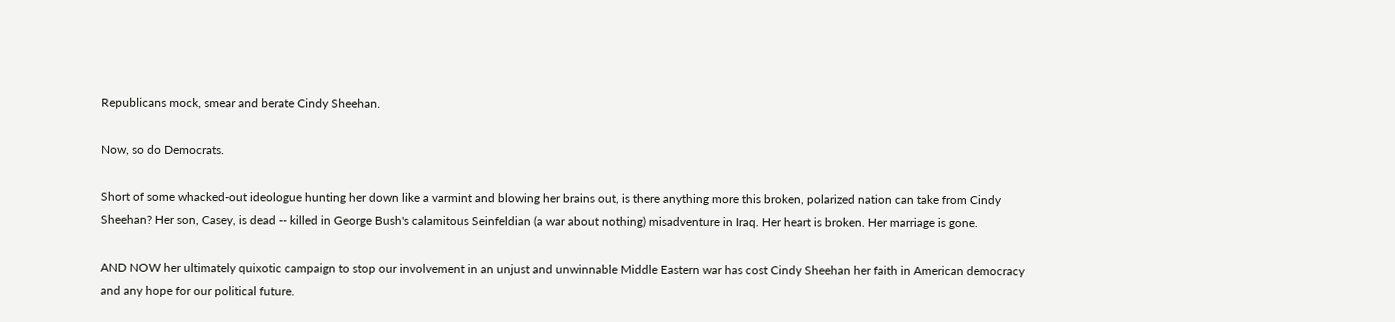Republicans mock, smear and berate Cindy Sheehan.

Now, so do Democrats.

Short of some whacked-out ideologue hunting her down like a varmint and blowing her brains out, is there anything more this broken, polarized nation can take from Cindy Sheehan? Her son, Casey, is dead -- killed in George Bush's calamitous Seinfeldian (a war about nothing) misadventure in Iraq. Her heart is broken. Her marriage is gone.

AND NOW her ultimately quixotic campaign to stop our involvement in an unjust and unwinnable Middle Eastern war has cost Cindy Sheehan her faith in American democracy and any hope for our political future.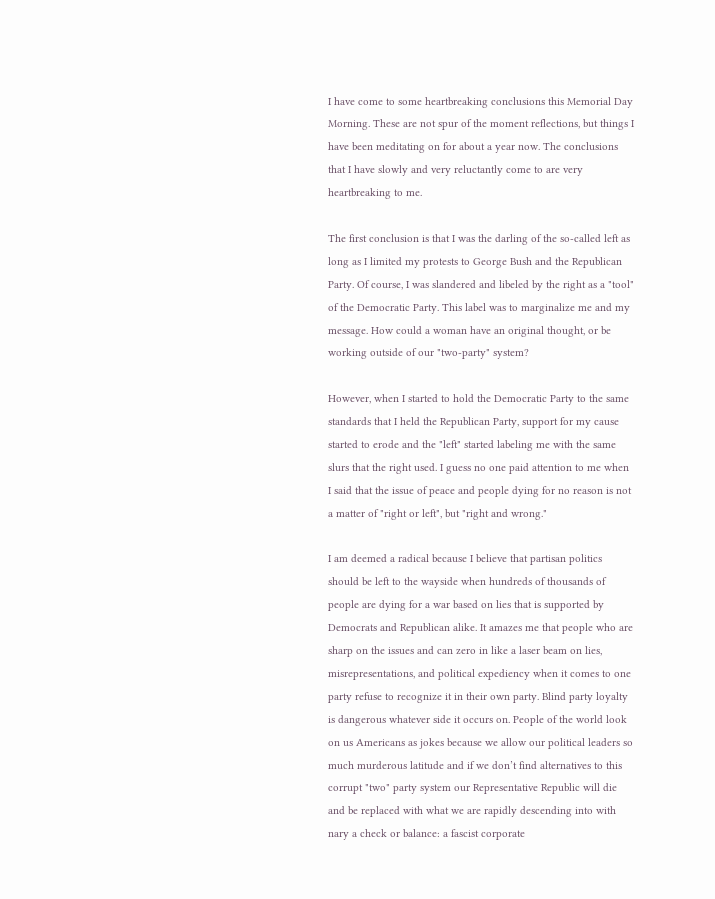I have come to some heartbreaking conclusions this Memorial Day Morning. These are not spur of the moment reflections, but things I have been meditating on for about a year now. The conclusions that I have slowly and very reluctantly come to are very heartbreaking to me.

The first conclusion is that I was the darling of the so-called left as long as I limited my protests to George Bush and the Republican Party. Of course, I was slandered and libeled by the right as a "tool" of the Democratic Party. This label was to marginalize me and my message. How could a woman have an original thought, or be working outside of our "two-party" system?

However, when I started to hold the Democratic Party to the same standards that I held the Republican Party, support for my cause started to erode and the "left" started labeling me with the same slurs that the right used. I guess no one paid attention to me when I said that the issue of peace and people dying for no reason is not a matter of "right or left", but "right and wrong."

I am deemed a radical because I believe that partisan politics should be left to the wayside when hundreds of thousands of people are dying for a war based on lies that is supported by Democrats and Republican alike. It amazes me that people who are sharp on the issues and can zero in like a laser beam on lies, misrepresentations, and political expediency when it comes to one party refuse to recognize it in their own party. Blind party loyalty is dangerous whatever side it occurs on. People of the world look on us Americans as jokes because we allow our political leaders so much murderous latitude and if we don’t find alternatives to this corrupt "two" party system our Representative Republic will die and be replaced with what we are rapidly descending into with nary a check or balance: a fascist corporate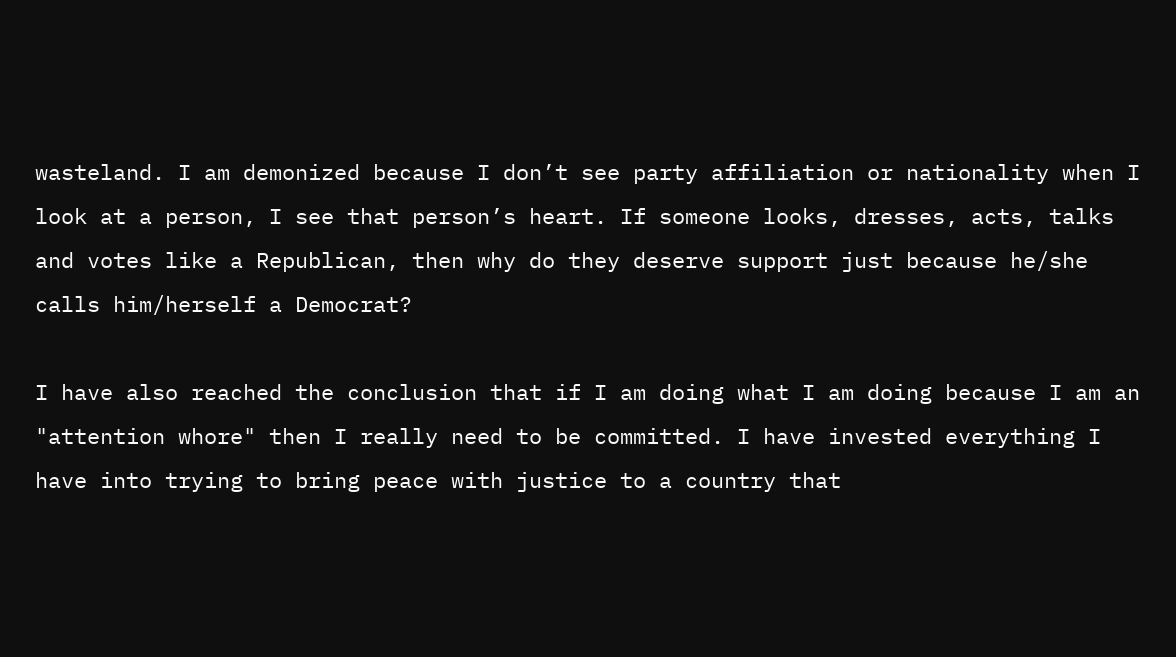wasteland. I am demonized because I don’t see party affiliation or nationality when I look at a person, I see that person’s heart. If someone looks, dresses, acts, talks and votes like a Republican, then why do they deserve support just because he/she calls him/herself a Democrat?

I have also reached the conclusion that if I am doing what I am doing because I am an "attention whore" then I really need to be committed. I have invested everything I have into trying to bring peace with justice to a country that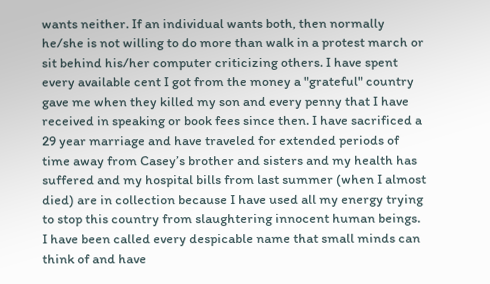wants neither. If an individual wants both, then normally he/she is not willing to do more than walk in a protest march or sit behind his/her computer criticizing others. I have spent every available cent I got from the money a "grateful" country gave me when they killed my son and every penny that I have received in speaking or book fees since then. I have sacrificed a 29 year marriage and have traveled for extended periods of time away from Casey’s brother and sisters and my health has suffered and my hospital bills from last summer (when I almost died) are in collection because I have used all my energy trying to stop this country from slaughtering innocent human beings. I have been called every despicable name that small minds can think of and have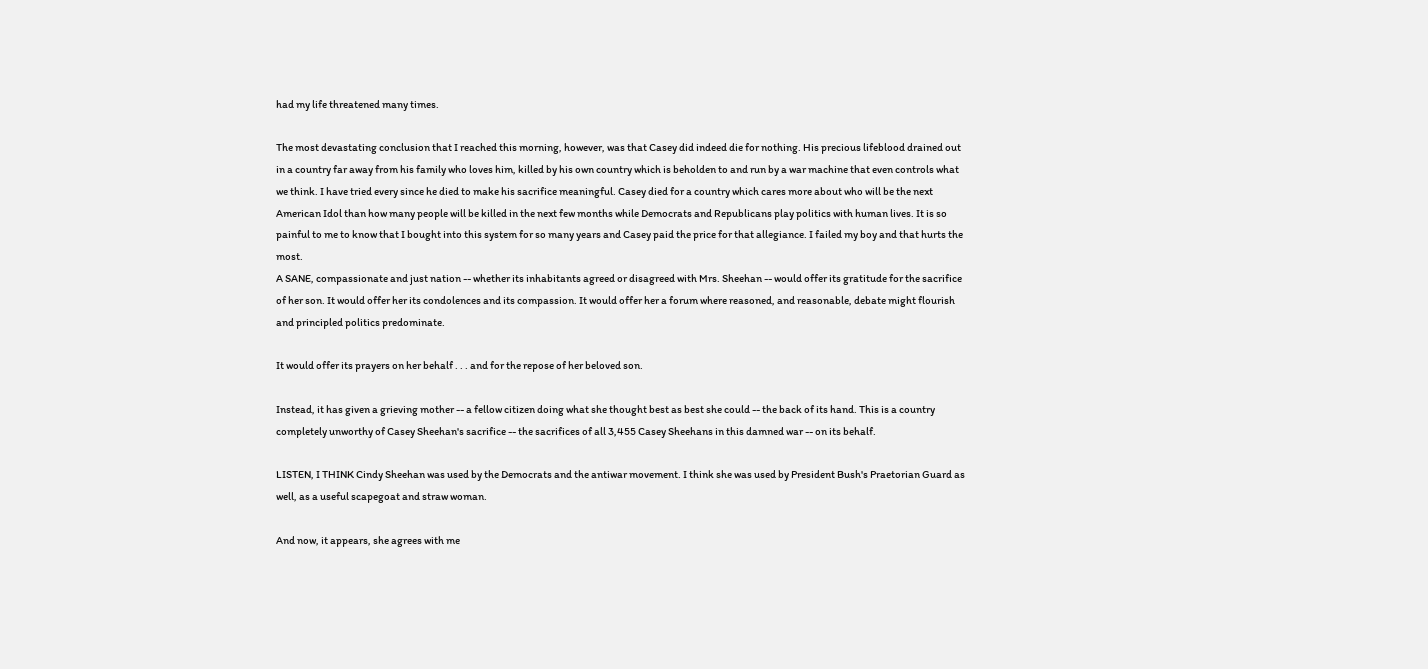had my life threatened many times.

The most devastating conclusion that I reached this morning, however, was that Casey did indeed die for nothing. His precious lifeblood drained out in a country far away from his family who loves him, killed by his own country which is beholden to and run by a war machine that even controls what we think. I have tried every since he died to make his sacrifice meaningful. Casey died for a country which cares more about who will be the next American Idol than how many people will be killed in the next few months while Democrats and Republicans play politics with human lives. It is so painful to me to know that I bought into this system for so many years and Casey paid the price for that allegiance. I failed my boy and that hurts the most.
A SANE, compassionate and just nation -- whether its inhabitants agreed or disagreed with Mrs. Sheehan -- would offer its gratitude for the sacrifice of her son. It would offer her its condolences and its compassion. It would offer her a forum where reasoned, and reasonable, debate might flourish and principled politics predominate.

It would offer its prayers on her behalf . . . and for the repose of her beloved son.

Instead, it has given a grieving mother -- a fellow citizen doing what she thought best as best she could -- the back of its hand. This is a country completely unworthy of Casey Sheehan's sacrifice -- the sacrifices of all 3,455 Casey Sheehans in this damned war -- on its behalf.

LISTEN, I THINK Cindy Sheehan was used by the Democrats and the antiwar movement. I think she was used by President Bush's Praetorian Guard as well, as a useful scapegoat and straw woman.

And now, it appears, she agrees with me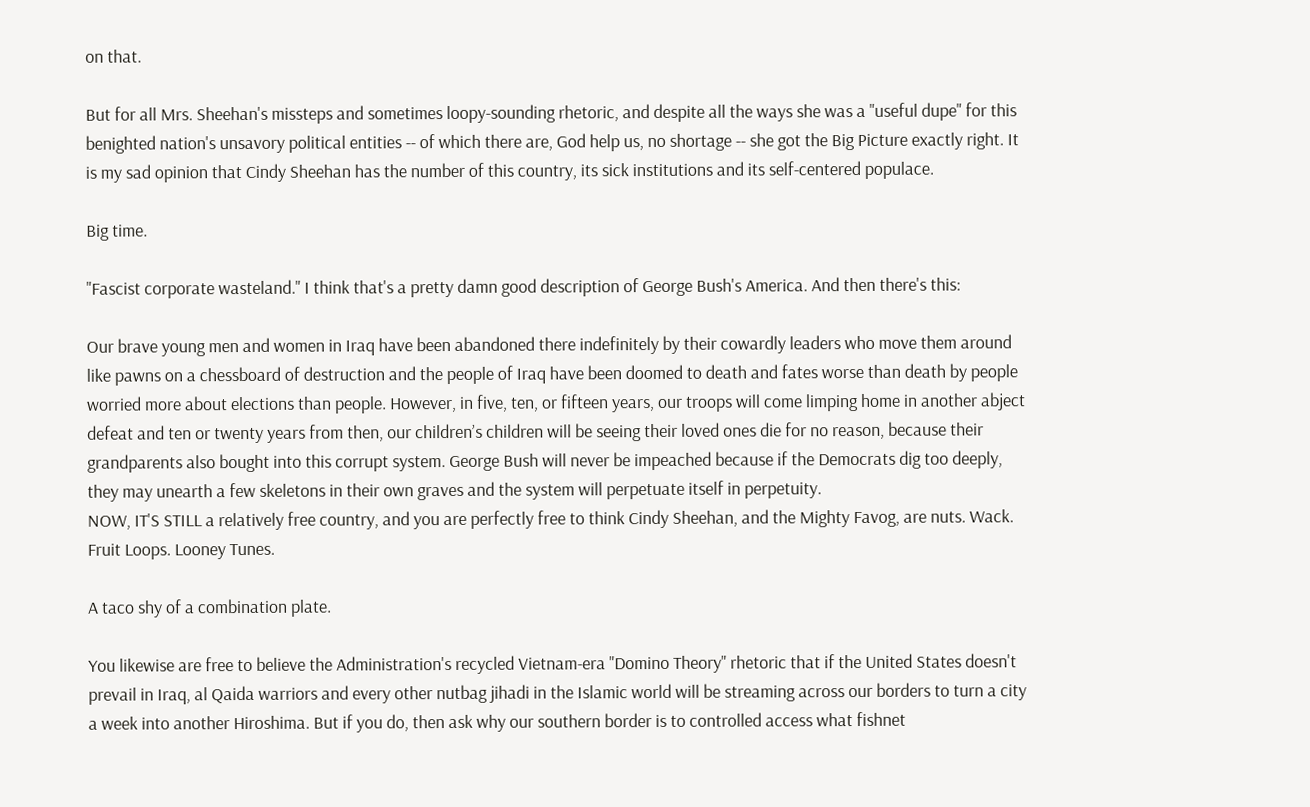on that.

But for all Mrs. Sheehan's missteps and sometimes loopy-sounding rhetoric, and despite all the ways she was a "useful dupe" for this benighted nation's unsavory political entities -- of which there are, God help us, no shortage -- she got the Big Picture exactly right. It is my sad opinion that Cindy Sheehan has the number of this country, its sick institutions and its self-centered populace.

Big time.

"Fascist corporate wasteland." I think that's a pretty damn good description of George Bush's America. And then there's this:

Our brave young men and women in Iraq have been abandoned there indefinitely by their cowardly leaders who move them around like pawns on a chessboard of destruction and the people of Iraq have been doomed to death and fates worse than death by people worried more about elections than people. However, in five, ten, or fifteen years, our troops will come limping home in another abject defeat and ten or twenty years from then, our children’s children will be seeing their loved ones die for no reason, because their grandparents also bought into this corrupt system. George Bush will never be impeached because if the Democrats dig too deeply, they may unearth a few skeletons in their own graves and the system will perpetuate itself in perpetuity.
NOW, IT'S STILL a relatively free country, and you are perfectly free to think Cindy Sheehan, and the Mighty Favog, are nuts. Wack. Fruit Loops. Looney Tunes.

A taco shy of a combination plate.

You likewise are free to believe the Administration's recycled Vietnam-era "Domino Theory" rhetoric that if the United States doesn't prevail in Iraq, al Qaida warriors and every other nutbag jihadi in the Islamic world will be streaming across our borders to turn a city a week into another Hiroshima. But if you do, then ask why our southern border is to controlled access what fishnet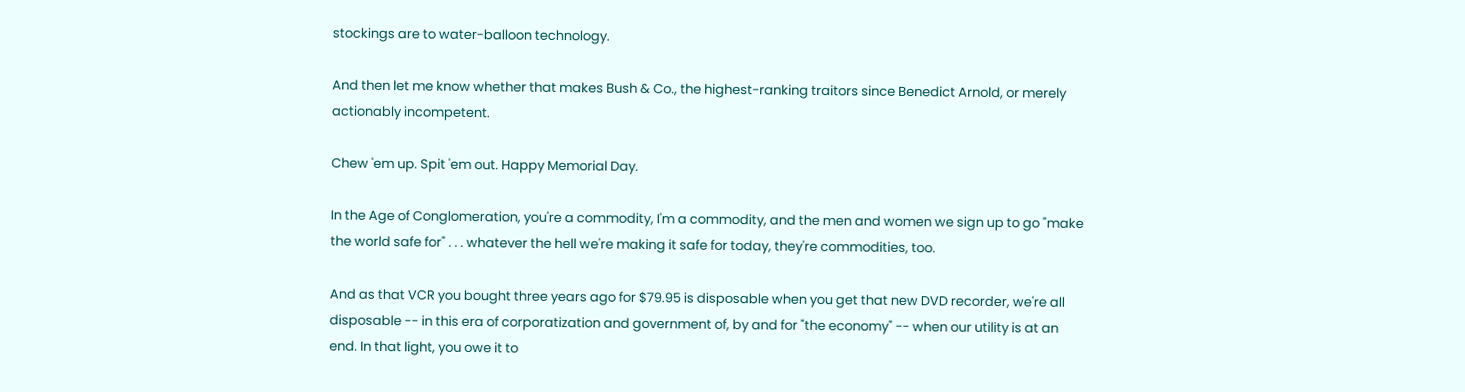stockings are to water-balloon technology.

And then let me know whether that makes Bush & Co., the highest-ranking traitors since Benedict Arnold, or merely actionably incompetent.

Chew 'em up. Spit 'em out. Happy Memorial Day.

In the Age of Conglomeration, you're a commodity, I'm a commodity, and the men and women we sign up to go "make the world safe for" . . . whatever the hell we're making it safe for today, they're commodities, too.

And as that VCR you bought three years ago for $79.95 is disposable when you get that new DVD recorder, we're all disposable -- in this era of corporatization and government of, by and for "the economy" -- when our utility is at an end. In that light, you owe it to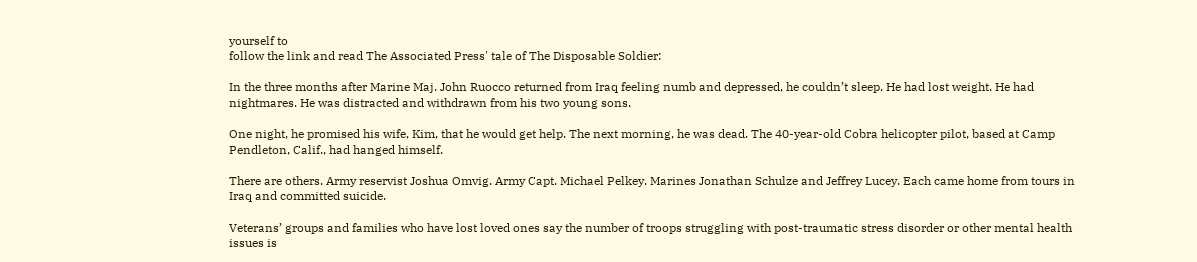yourself to
follow the link and read The Associated Press' tale of The Disposable Soldier:

In the three months after Marine Maj. John Ruocco returned from Iraq feeling numb and depressed, he couldn’t sleep. He had lost weight. He had nightmares. He was distracted and withdrawn from his two young sons.

One night, he promised his wife, Kim, that he would get help. The next morning, he was dead. The 40-year-old Cobra helicopter pilot, based at Camp Pendleton, Calif., had hanged himself.

There are others. Army reservist Joshua Omvig. Army Capt. Michael Pelkey. Marines Jonathan Schulze and Jeffrey Lucey. Each came home from tours in Iraq and committed suicide.

Veterans’ groups and families who have lost loved ones say the number of troops struggling with post-traumatic stress disorder or other mental health issues is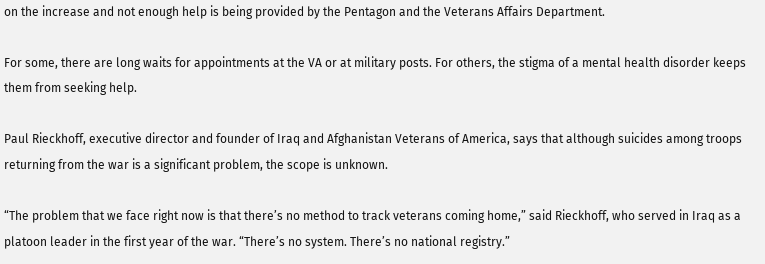on the increase and not enough help is being provided by the Pentagon and the Veterans Affairs Department.

For some, there are long waits for appointments at the VA or at military posts. For others, the stigma of a mental health disorder keeps them from seeking help.

Paul Rieckhoff, executive director and founder of Iraq and Afghanistan Veterans of America, says that although suicides among troops returning from the war is a significant problem, the scope is unknown.

“The problem that we face right now is that there’s no method to track veterans coming home,” said Rieckhoff, who served in Iraq as a platoon leader in the first year of the war. “There’s no system. There’s no national registry.”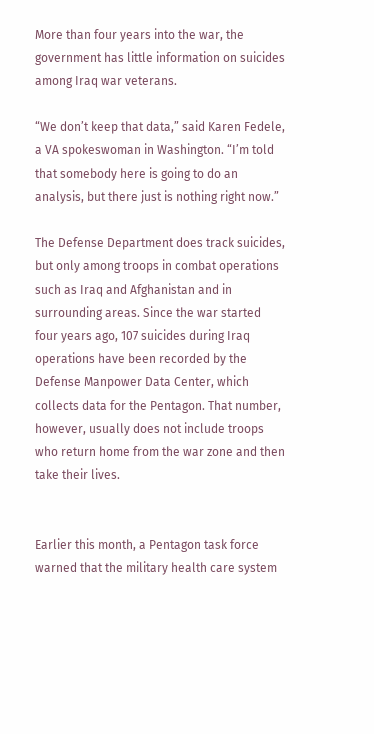More than four years into the war, the government has little information on suicides among Iraq war veterans.

“We don’t keep that data,” said Karen Fedele, a VA spokeswoman in Washington. “I’m told that somebody here is going to do an analysis, but there just is nothing right now.”

The Defense Department does track suicides, but only among troops in combat operations such as Iraq and Afghanistan and in surrounding areas. Since the war started four years ago, 107 suicides during Iraq operations have been recorded by the Defense Manpower Data Center, which collects data for the Pentagon. That number, however, usually does not include troops who return home from the war zone and then take their lives.


Earlier this month, a Pentagon task force warned that the military health care system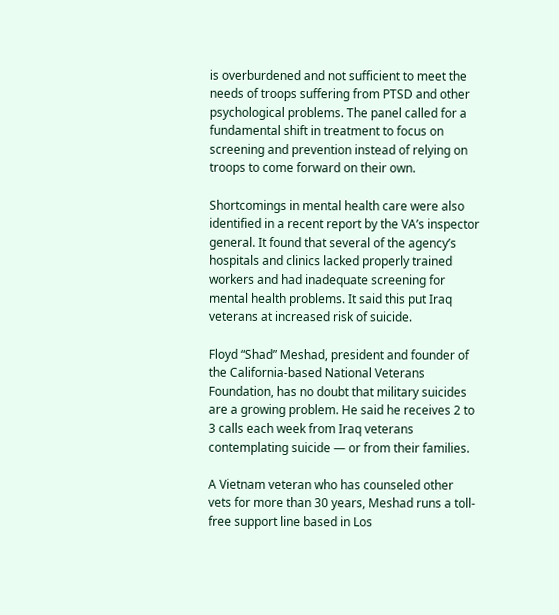is overburdened and not sufficient to meet the needs of troops suffering from PTSD and other psychological problems. The panel called for a fundamental shift in treatment to focus on screening and prevention instead of relying on troops to come forward on their own.

Shortcomings in mental health care were also identified in a recent report by the VA’s inspector general. It found that several of the agency’s hospitals and clinics lacked properly trained workers and had inadequate screening for mental health problems. It said this put Iraq veterans at increased risk of suicide.

Floyd “Shad” Meshad, president and founder of the California-based National Veterans Foundation, has no doubt that military suicides are a growing problem. He said he receives 2 to 3 calls each week from Iraq veterans contemplating suicide — or from their families.

A Vietnam veteran who has counseled other vets for more than 30 years, Meshad runs a toll-free support line based in Los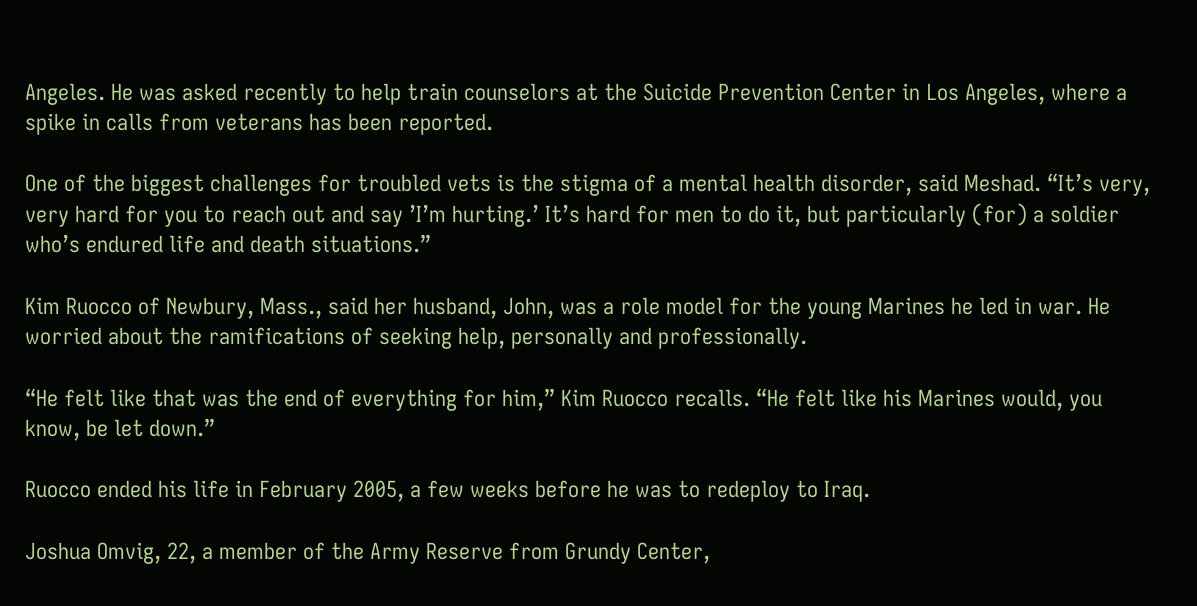Angeles. He was asked recently to help train counselors at the Suicide Prevention Center in Los Angeles, where a spike in calls from veterans has been reported.

One of the biggest challenges for troubled vets is the stigma of a mental health disorder, said Meshad. “It’s very, very hard for you to reach out and say ’I’m hurting.’ It’s hard for men to do it, but particularly (for) a soldier who’s endured life and death situations.”

Kim Ruocco of Newbury, Mass., said her husband, John, was a role model for the young Marines he led in war. He worried about the ramifications of seeking help, personally and professionally.

“He felt like that was the end of everything for him,” Kim Ruocco recalls. “He felt like his Marines would, you know, be let down.”

Ruocco ended his life in February 2005, a few weeks before he was to redeploy to Iraq.

Joshua Omvig, 22, a member of the Army Reserve from Grundy Center,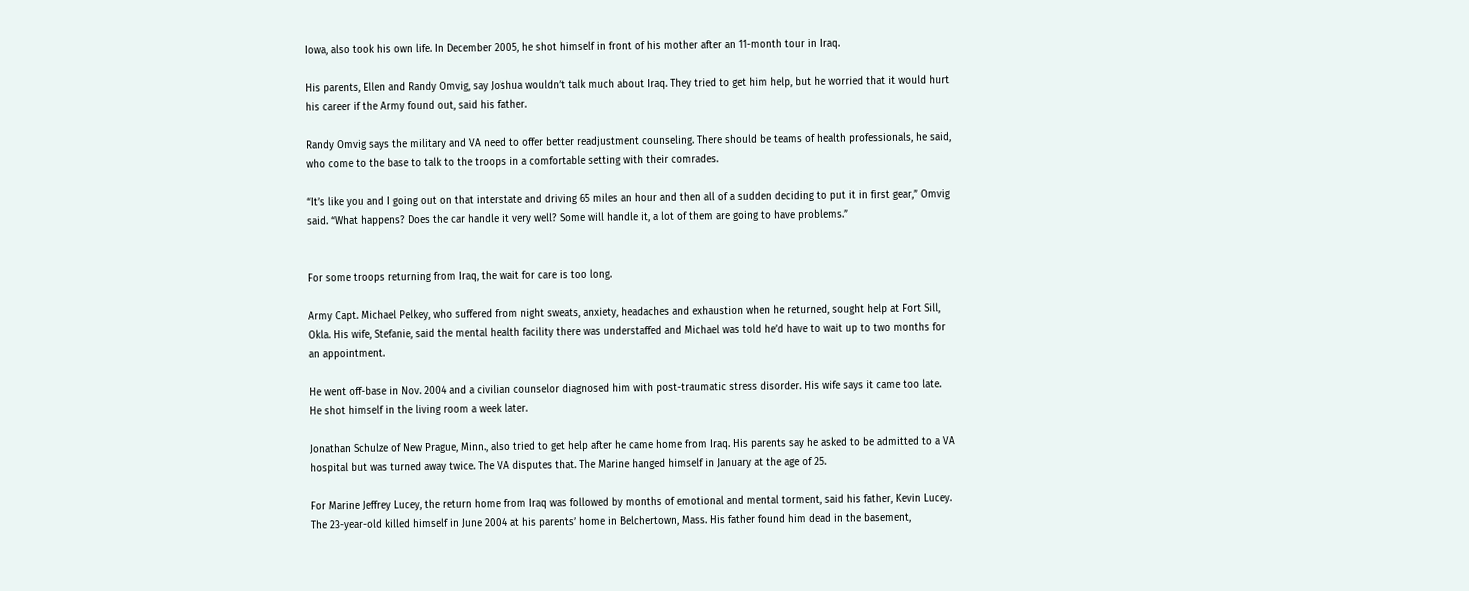Iowa, also took his own life. In December 2005, he shot himself in front of his mother after an 11-month tour in Iraq.

His parents, Ellen and Randy Omvig, say Joshua wouldn’t talk much about Iraq. They tried to get him help, but he worried that it would hurt his career if the Army found out, said his father.

Randy Omvig says the military and VA need to offer better readjustment counseling. There should be teams of health professionals, he said, who come to the base to talk to the troops in a comfortable setting with their comrades.

“It’s like you and I going out on that interstate and driving 65 miles an hour and then all of a sudden deciding to put it in first gear,” Omvig said. “What happens? Does the car handle it very well? Some will handle it, a lot of them are going to have problems.”


For some troops returning from Iraq, the wait for care is too long.

Army Capt. Michael Pelkey, who suffered from night sweats, anxiety, headaches and exhaustion when he returned, sought help at Fort Sill, Okla. His wife, Stefanie, said the mental health facility there was understaffed and Michael was told he’d have to wait up to two months for an appointment.

He went off-base in Nov. 2004 and a civilian counselor diagnosed him with post-traumatic stress disorder. His wife says it came too late. He shot himself in the living room a week later.

Jonathan Schulze of New Prague, Minn., also tried to get help after he came home from Iraq. His parents say he asked to be admitted to a VA hospital but was turned away twice. The VA disputes that. The Marine hanged himself in January at the age of 25.

For Marine Jeffrey Lucey, the return home from Iraq was followed by months of emotional and mental torment, said his father, Kevin Lucey. The 23-year-old killed himself in June 2004 at his parents’ home in Belchertown, Mass. His father found him dead in the basement,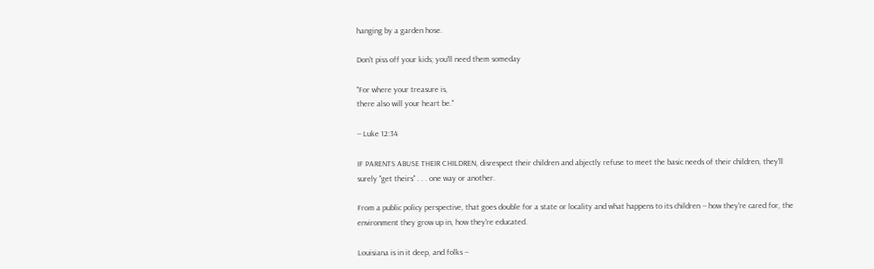hanging by a garden hose.

Don't piss off your kids; you'll need them someday

"For where your treasure is,
there also will your heart be."

-- Luke 12:34

IF PARENTS ABUSE THEIR CHILDREN, disrespect their children and abjectly refuse to meet the basic needs of their children, they'll surely "get theirs" . . . one way or another.

From a public policy perspective, that goes double for a state or locality and what happens to its children -- how they're cared for, the environment they grow up in, how they're educated.

Louisiana is in it deep, and folks --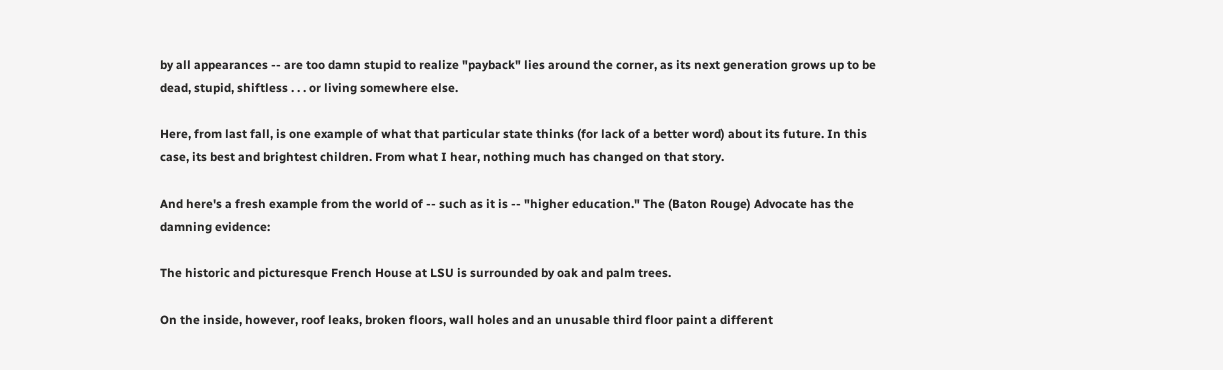by all appearances -- are too damn stupid to realize "payback" lies around the corner, as its next generation grows up to be dead, stupid, shiftless . . . or living somewhere else.

Here, from last fall, is one example of what that particular state thinks (for lack of a better word) about its future. In this case, its best and brightest children. From what I hear, nothing much has changed on that story.

And here's a fresh example from the world of -- such as it is -- "higher education." The (Baton Rouge) Advocate has the damning evidence:

The historic and picturesque French House at LSU is surrounded by oak and palm trees.

On the inside, however, roof leaks, broken floors, wall holes and an unusable third floor paint a different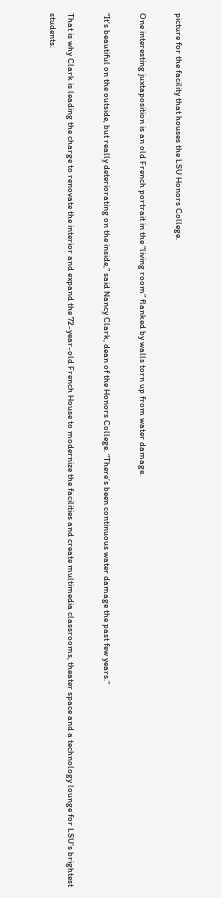picture for the facility that houses the LSU Honors College.

One interesting juxtaposition is an old French portrait in the “living room” flanked by walls torn up from water damage.

“It’s beautiful on the outside, but really deteriorating on the inside,” said Nancy Clark, dean of the Honors College. “There’s been continuous water damage the past few years.”

That is why Clark is leading the charge to renovate the interior and expand the 72-year-old French House to modernize the facilities and create multimedia classrooms, theater space and a technology lounge for LSU’s brightest students.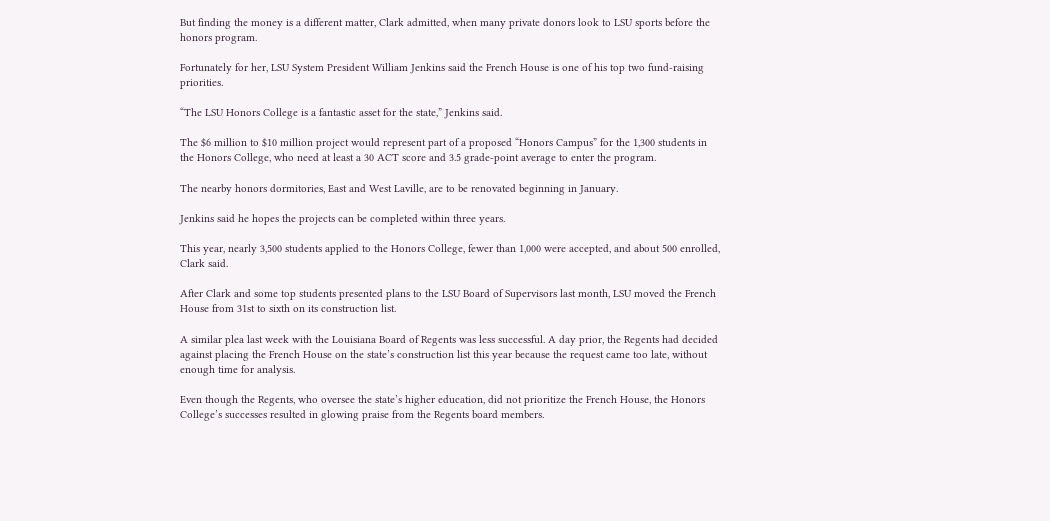But finding the money is a different matter, Clark admitted, when many private donors look to LSU sports before the honors program.

Fortunately for her, LSU System President William Jenkins said the French House is one of his top two fund-raising priorities.

“The LSU Honors College is a fantastic asset for the state,” Jenkins said.

The $6 million to $10 million project would represent part of a proposed “Honors Campus” for the 1,300 students in the Honors College, who need at least a 30 ACT score and 3.5 grade-point average to enter the program.

The nearby honors dormitories, East and West Laville, are to be renovated beginning in January.

Jenkins said he hopes the projects can be completed within three years.

This year, nearly 3,500 students applied to the Honors College, fewer than 1,000 were accepted, and about 500 enrolled, Clark said.

After Clark and some top students presented plans to the LSU Board of Supervisors last month, LSU moved the French House from 31st to sixth on its construction list.

A similar plea last week with the Louisiana Board of Regents was less successful. A day prior, the Regents had decided against placing the French House on the state’s construction list this year because the request came too late, without enough time for analysis.

Even though the Regents, who oversee the state’s higher education, did not prioritize the French House, the Honors College’s successes resulted in glowing praise from the Regents board members.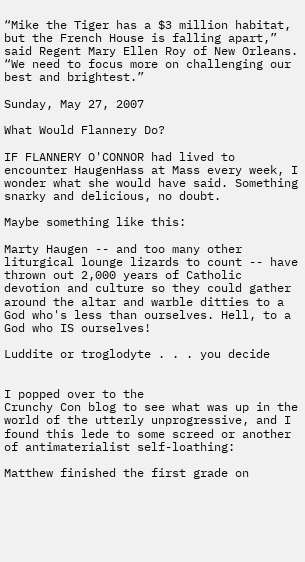“Mike the Tiger has a $3 million habitat, but the French House is falling apart,” said Regent Mary Ellen Roy of New Orleans. “We need to focus more on challenging our best and brightest.”

Sunday, May 27, 2007

What Would Flannery Do?

IF FLANNERY O'CONNOR had lived to encounter HaugenHass at Mass every week, I wonder what she would have said. Something snarky and delicious, no doubt.

Maybe something like this:

Marty Haugen -- and too many other liturgical lounge lizards to count -- have thrown out 2,000 years of Catholic devotion and culture so they could gather around the altar and warble ditties to a God who's less than ourselves. Hell, to a God who IS ourselves!

Luddite or troglodyte . . . you decide


I popped over to the
Crunchy Con blog to see what was up in the world of the utterly unprogressive, and I found this lede to some screed or another of antimaterialist self-loathing:

Matthew finished the first grade on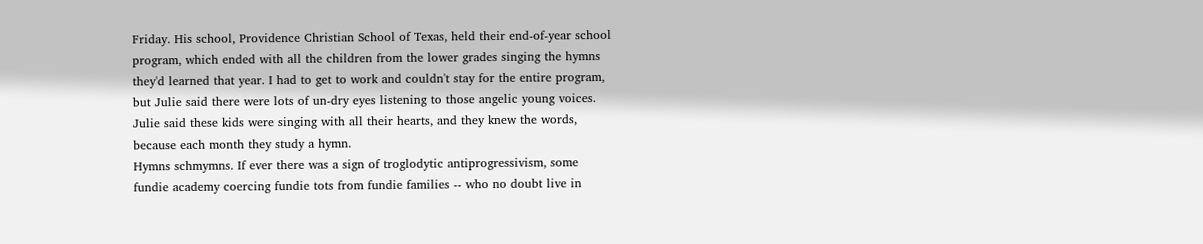Friday. His school, Providence Christian School of Texas, held their end-of-year school program, which ended with all the children from the lower grades singing the hymns they'd learned that year. I had to get to work and couldn't stay for the entire program, but Julie said there were lots of un-dry eyes listening to those angelic young voices. Julie said these kids were singing with all their hearts, and they knew the words, because each month they study a hymn.
Hymns schmymns. If ever there was a sign of troglodytic antiprogressivism, some fundie academy coercing fundie tots from fundie families -- who no doubt live in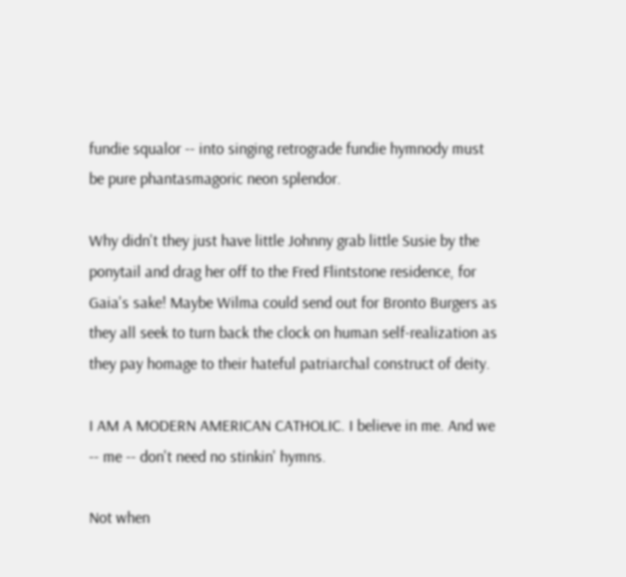fundie squalor -- into singing retrograde fundie hymnody must be pure phantasmagoric neon splendor.

Why didn't they just have little Johnny grab little Susie by the ponytail and drag her off to the Fred Flintstone residence, for Gaia's sake! Maybe Wilma could send out for Bronto Burgers as they all seek to turn back the clock on human self-realization as they pay homage to their hateful patriarchal construct of deity.

I AM A MODERN AMERICAN CATHOLIC. I believe in me. And we -- me -- don't need no stinkin' hymns.

Not when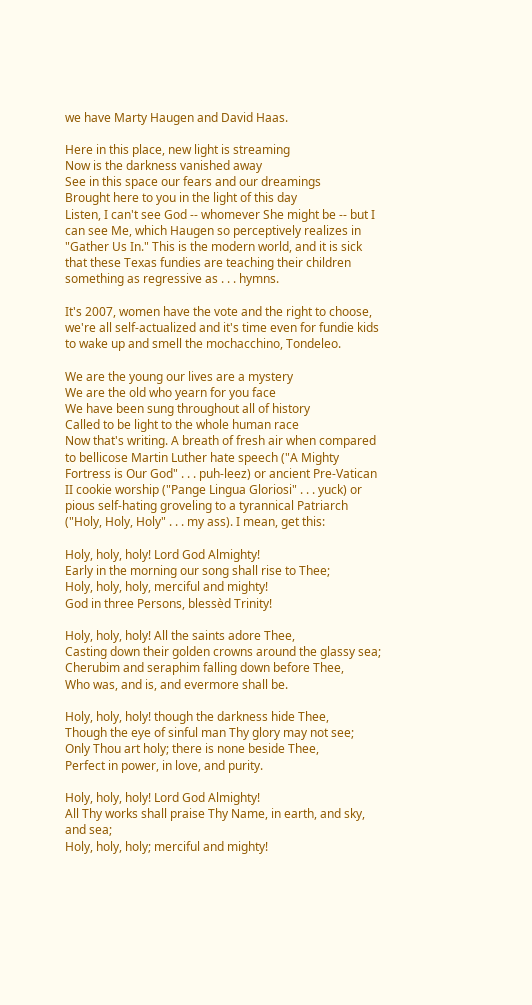we have Marty Haugen and David Haas.

Here in this place, new light is streaming
Now is the darkness vanished away
See in this space our fears and our dreamings
Brought here to you in the light of this day
Listen, I can't see God -- whomever She might be -- but I can see Me, which Haugen so perceptively realizes in "Gather Us In." This is the modern world, and it is sick that these Texas fundies are teaching their children something as regressive as . . . hymns.

It's 2007, women have the vote and the right to choose, we're all self-actualized and it's time even for fundie kids to wake up and smell the mochacchino, Tondeleo.

We are the young our lives are a mystery
We are the old who yearn for you face
We have been sung throughout all of history
Called to be light to the whole human race
Now that's writing. A breath of fresh air when compared to bellicose Martin Luther hate speech ("A Mighty Fortress is Our God" . . . puh-leez) or ancient Pre-Vatican II cookie worship ("Pange Lingua Gloriosi" . . . yuck) or pious self-hating groveling to a tyrannical Patriarch ("Holy, Holy, Holy" . . . my ass). I mean, get this:

Holy, holy, holy! Lord God Almighty!
Early in the morning our song shall rise to Thee;
Holy, holy, holy, merciful and mighty!
God in three Persons, blessèd Trinity!

Holy, holy, holy! All the saints adore Thee,
Casting down their golden crowns around the glassy sea;
Cherubim and seraphim falling down before Thee,
Who was, and is, and evermore shall be.

Holy, holy, holy! though the darkness hide Thee,
Though the eye of sinful man Thy glory may not see;
Only Thou art holy; there is none beside Thee,
Perfect in power, in love, and purity.

Holy, holy, holy! Lord God Almighty!
All Thy works shall praise Thy Name, in earth, and sky, and sea;
Holy, holy, holy; merciful and mighty!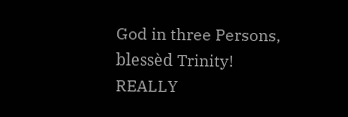God in three Persons, blessèd Trinity!
REALLY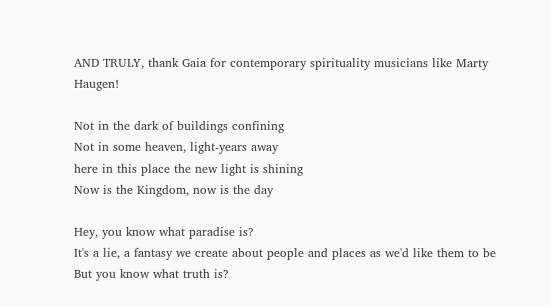AND TRULY, thank Gaia for contemporary spirituality musicians like Marty Haugen!

Not in the dark of buildings confining
Not in some heaven, light-years away
here in this place the new light is shining
Now is the Kingdom, now is the day

Hey, you know what paradise is?
It's a lie, a fantasy we create about people and places as we'd like them to be
But you know what truth is?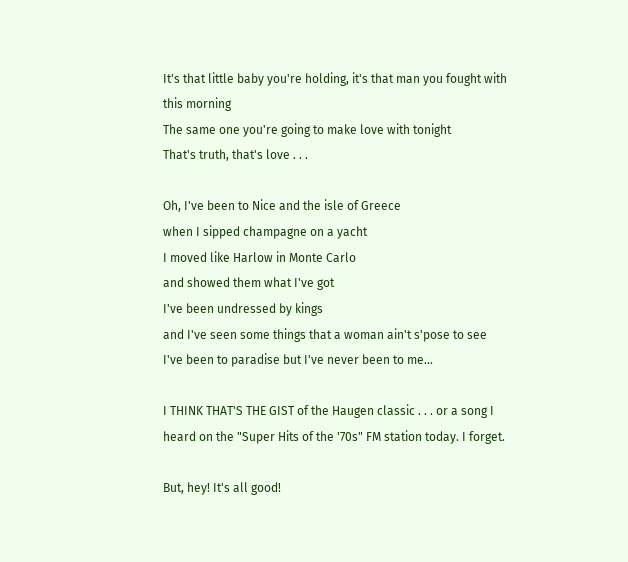It's that little baby you're holding, it's that man you fought with this morning
The same one you're going to make love with tonight
That's truth, that's love . . .

Oh, I've been to Nice and the isle of Greece
when I sipped champagne on a yacht
I moved like Harlow in Monte Carlo
and showed them what I've got
I've been undressed by kings
and I've seen some things that a woman ain't s'pose to see
I've been to paradise but I've never been to me...

I THINK THAT'S THE GIST of the Haugen classic . . . or a song I heard on the "Super Hits of the '70s" FM station today. I forget.

But, hey! It's all good!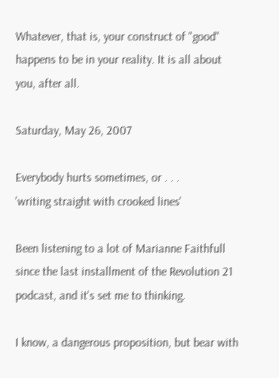Whatever, that is, your construct of "good" happens to be in your reality. It is all about you, after all.

Saturday, May 26, 2007

Everybody hurts sometimes, or . . .
'writing straight with crooked lines'

Been listening to a lot of Marianne Faithfull since the last installment of the Revolution 21 podcast, and it's set me to thinking.

I know, a dangerous proposition, but bear with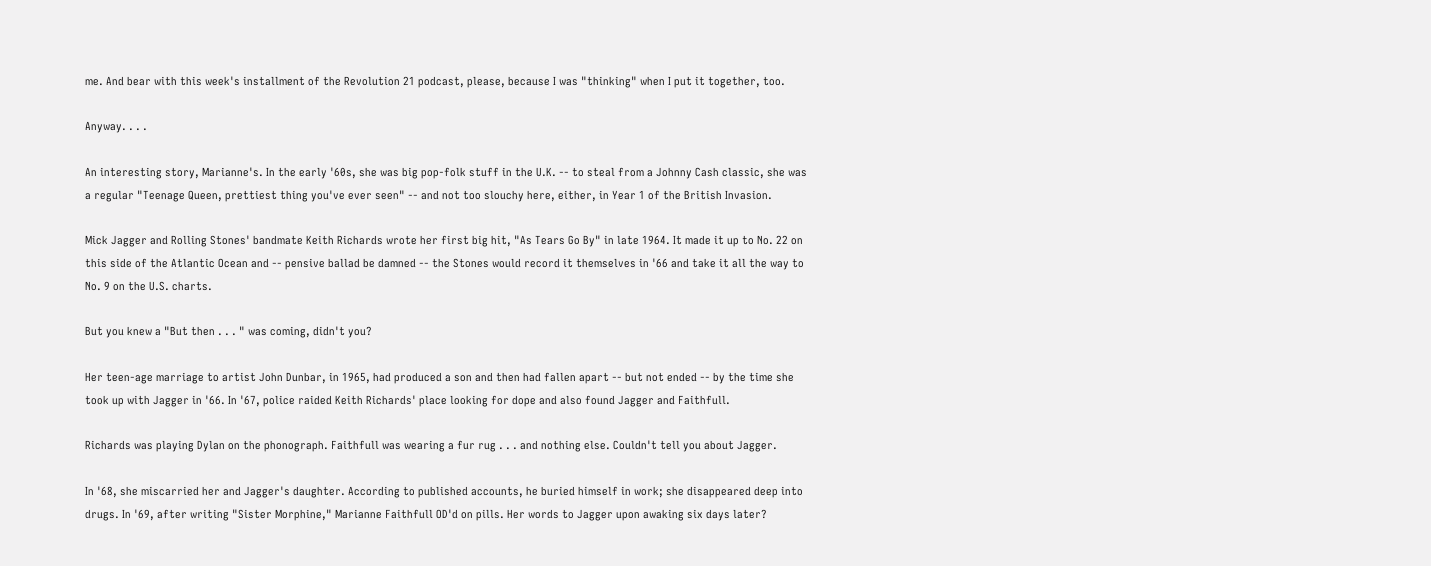me. And bear with this week's installment of the Revolution 21 podcast, please, because I was "thinking" when I put it together, too.

Anyway. . . .

An interesting story, Marianne's. In the early '60s, she was big pop-folk stuff in the U.K. -- to steal from a Johnny Cash classic, she was a regular "Teenage Queen, prettiest thing you've ever seen" -- and not too slouchy here, either, in Year 1 of the British Invasion.

Mick Jagger and Rolling Stones' bandmate Keith Richards wrote her first big hit, "As Tears Go By" in late 1964. It made it up to No. 22 on this side of the Atlantic Ocean and -- pensive ballad be damned -- the Stones would record it themselves in '66 and take it all the way to No. 9 on the U.S. charts.

But you knew a "But then . . . " was coming, didn't you?

Her teen-age marriage to artist John Dunbar, in 1965, had produced a son and then had fallen apart -- but not ended -- by the time she took up with Jagger in '66. In '67, police raided Keith Richards' place looking for dope and also found Jagger and Faithfull.

Richards was playing Dylan on the phonograph. Faithfull was wearing a fur rug . . . and nothing else. Couldn't tell you about Jagger.

In '68, she miscarried her and Jagger's daughter. According to published accounts, he buried himself in work; she disappeared deep into drugs. In '69, after writing "Sister Morphine," Marianne Faithfull OD'd on pills. Her words to Jagger upon awaking six days later?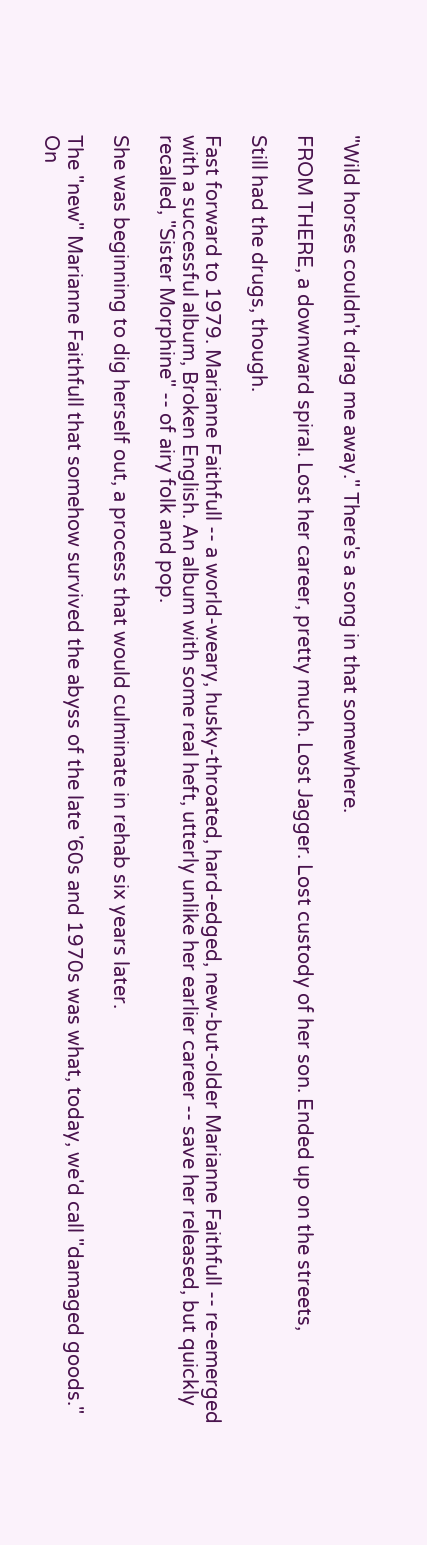"Wild horses couldn't drag me away." There's a song in that somewhere.

FROM THERE, a downward spiral. Lost her career, pretty much. Lost Jagger. Lost custody of her son. Ended up on the streets,

Still had the drugs, though.

Fast forward to 1979. Marianne Faithfull -- a world-weary, husky-throated, hard-edged, new-but-older Marianne Faithfull -- re-emerged with a successful album, Broken English. An album with some real heft, utterly unlike her earlier career -- save her released, but quickly recalled, "Sister Morphine" -- of airy folk and pop.

She was beginning to dig herself out, a process that would culminate in rehab six years later.

The "new" Marianne Faithfull that somehow survived the abyss of the late '60s and 1970s was what, today, we'd call "damaged goods." On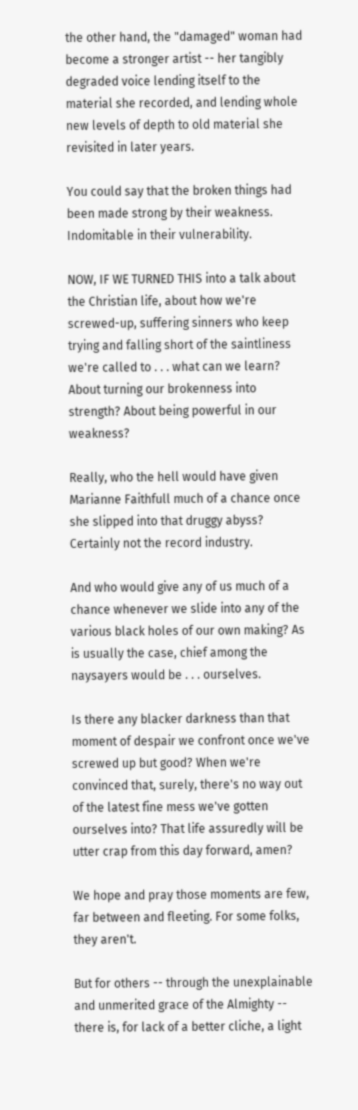the other hand, the "damaged" woman had become a stronger artist -- her tangibly degraded voice lending itself to the material she recorded, and lending whole new levels of depth to old material she revisited in later years.

You could say that the broken things had been made strong by their weakness. Indomitable in their vulnerability.

NOW, IF WE TURNED THIS into a talk about the Christian life, about how we're screwed-up, suffering sinners who keep trying and falling short of the saintliness we're called to . . . what can we learn? About turning our brokenness into strength? About being powerful in our weakness?

Really, who the hell would have given Marianne Faithfull much of a chance once she slipped into that druggy abyss? Certainly not the record industry.

And who would give any of us much of a chance whenever we slide into any of the various black holes of our own making? As is usually the case, chief among the naysayers would be . . . ourselves.

Is there any blacker darkness than that moment of despair we confront once we've screwed up but good? When we're convinced that, surely, there's no way out of the latest fine mess we've gotten ourselves into? That life assuredly will be utter crap from this day forward, amen?

We hope and pray those moments are few, far between and fleeting. For some folks, they aren't.

But for others -- through the unexplainable and unmerited grace of the Almighty -- there is, for lack of a better cliche, a light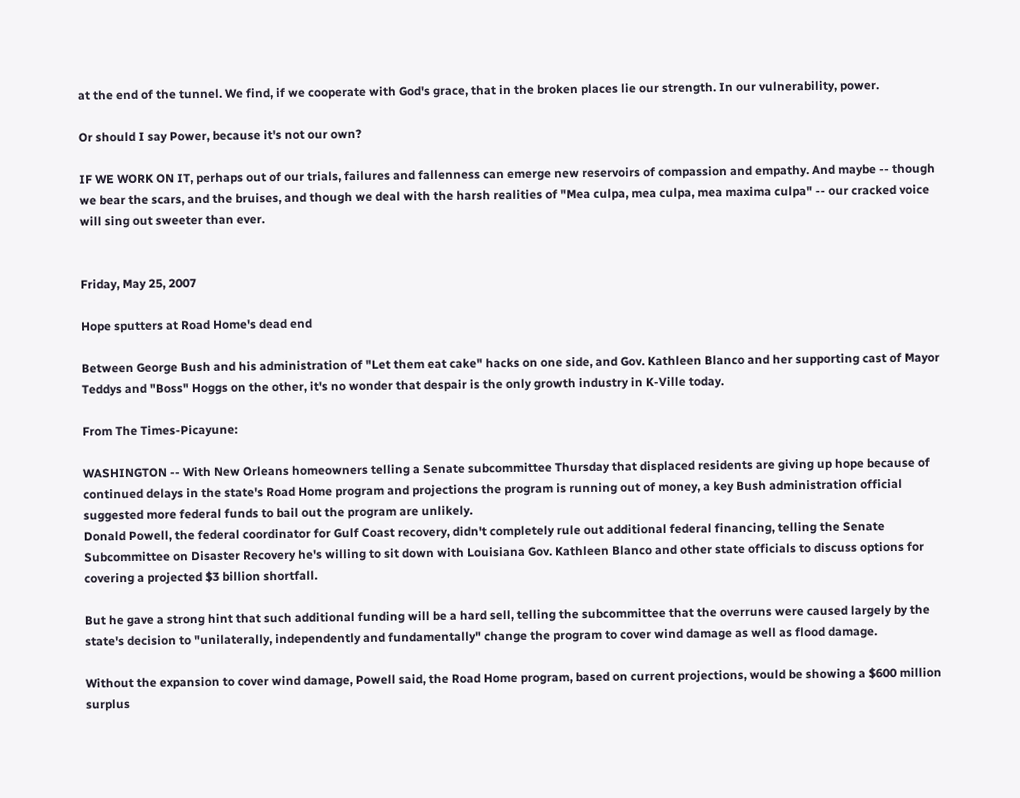at the end of the tunnel. We find, if we cooperate with God's grace, that in the broken places lie our strength. In our vulnerability, power.

Or should I say Power, because it's not our own?

IF WE WORK ON IT, perhaps out of our trials, failures and fallenness can emerge new reservoirs of compassion and empathy. And maybe -- though we bear the scars, and the bruises, and though we deal with the harsh realities of "Mea culpa, mea culpa, mea maxima culpa" -- our cracked voice will sing out sweeter than ever.


Friday, May 25, 2007

Hope sputters at Road Home's dead end

Between George Bush and his administration of "Let them eat cake" hacks on one side, and Gov. Kathleen Blanco and her supporting cast of Mayor Teddys and "Boss" Hoggs on the other, it's no wonder that despair is the only growth industry in K-Ville today.

From The Times-Picayune:

WASHINGTON -- With New Orleans homeowners telling a Senate subcommittee Thursday that displaced residents are giving up hope because of continued delays in the state's Road Home program and projections the program is running out of money, a key Bush administration official suggested more federal funds to bail out the program are unlikely.
Donald Powell, the federal coordinator for Gulf Coast recovery, didn't completely rule out additional federal financing, telling the Senate Subcommittee on Disaster Recovery he's willing to sit down with Louisiana Gov. Kathleen Blanco and other state officials to discuss options for covering a projected $3 billion shortfall.

But he gave a strong hint that such additional funding will be a hard sell, telling the subcommittee that the overruns were caused largely by the state's decision to "unilaterally, independently and fundamentally" change the program to cover wind damage as well as flood damage.

Without the expansion to cover wind damage, Powell said, the Road Home program, based on current projections, would be showing a $600 million surplus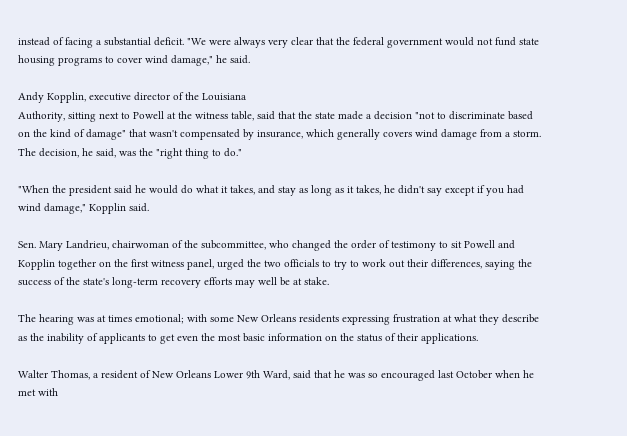instead of facing a substantial deficit. "We were always very clear that the federal government would not fund state housing programs to cover wind damage," he said.

Andy Kopplin, executive director of the Louisiana
Authority, sitting next to Powell at the witness table, said that the state made a decision "not to discriminate based on the kind of damage" that wasn't compensated by insurance, which generally covers wind damage from a storm. The decision, he said, was the "right thing to do."

"When the president said he would do what it takes, and stay as long as it takes, he didn't say except if you had wind damage," Kopplin said.

Sen. Mary Landrieu, chairwoman of the subcommittee, who changed the order of testimony to sit Powell and Kopplin together on the first witness panel, urged the two officials to try to work out their differences, saying the success of the state's long-term recovery efforts may well be at stake.

The hearing was at times emotional; with some New Orleans residents expressing frustration at what they describe as the inability of applicants to get even the most basic information on the status of their applications.

Walter Thomas, a resident of New Orleans Lower 9th Ward, said that he was so encouraged last October when he met with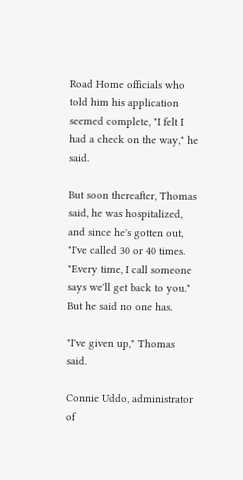Road Home officials who told him his application seemed complete, "I felt I had a check on the way," he said.

But soon thereafter, Thomas said, he was hospitalized, and since he's gotten out, "I've called 30 or 40 times. "Every time, I call someone says we'll get back to you." But he said no one has.

"I've given up," Thomas said.

Connie Uddo, administrator of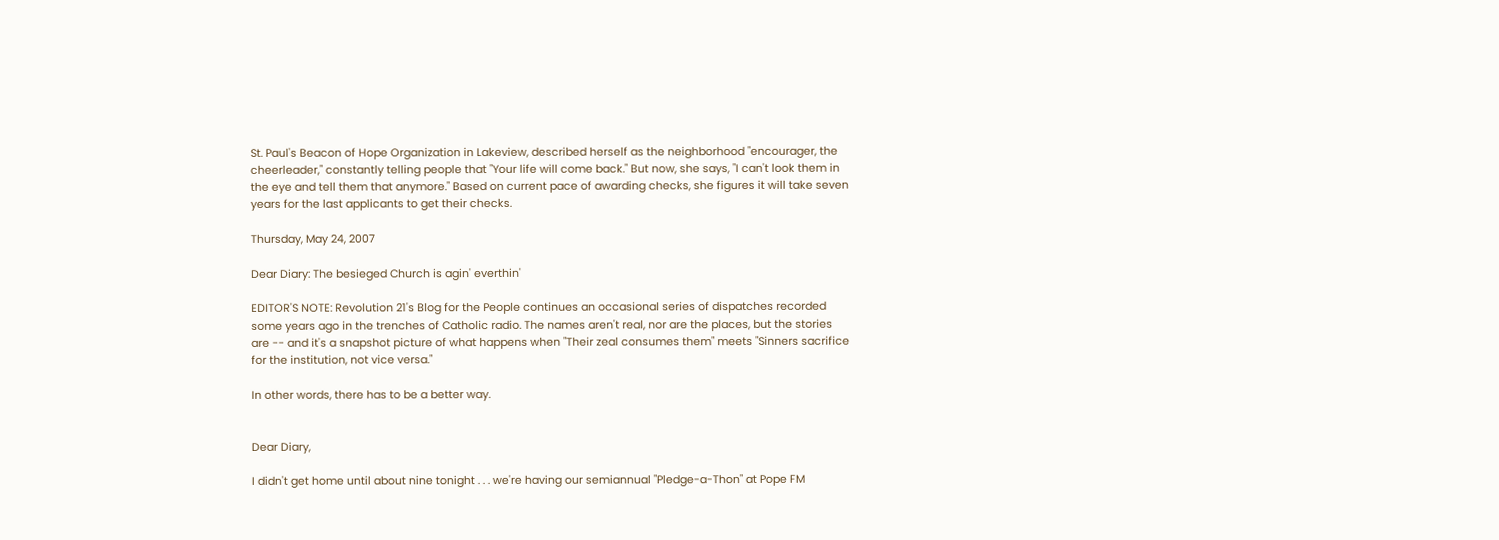St. Paul's Beacon of Hope Organization in Lakeview, described herself as the neighborhood "encourager, the cheerleader," constantly telling people that "Your life will come back." But now, she says, "I can't look them in the eye and tell them that anymore." Based on current pace of awarding checks, she figures it will take seven years for the last applicants to get their checks.

Thursday, May 24, 2007

Dear Diary: The besieged Church is agin' everthin'

EDITOR'S NOTE: Revolution 21's Blog for the People continues an occasional series of dispatches recorded some years ago in the trenches of Catholic radio. The names aren't real, nor are the places, but the stories are -- and it's a snapshot picture of what happens when "Their zeal consumes them" meets "Sinners sacrifice for the institution, not vice versa."

In other words, there has to be a better way.


Dear Diary,

I didn't get home until about nine tonight . . . we're having our semiannual "Pledge-a-Thon" at Pope FM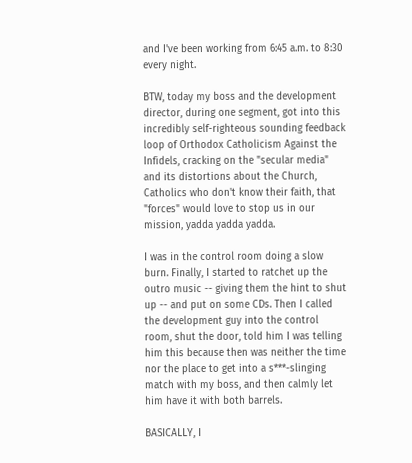and I've been working from 6:45 a.m. to 8:30 every night.

BTW, today my boss and the development director, during one segment, got into this incredibly self-righteous sounding feedback loop of Orthodox Catholicism Against the Infidels, cracking on the "secular media" and its distortions about the Church, Catholics who don't know their faith, that "forces" would love to stop us in our mission, yadda yadda yadda.

I was in the control room doing a slow burn. Finally, I started to ratchet up the outro music -- giving them the hint to shut up -- and put on some CDs. Then I called the development guy into the control room, shut the door, told him I was telling him this because then was neither the time nor the place to get into a s***-slinging match with my boss, and then calmly let him have it with both barrels.

BASICALLY, I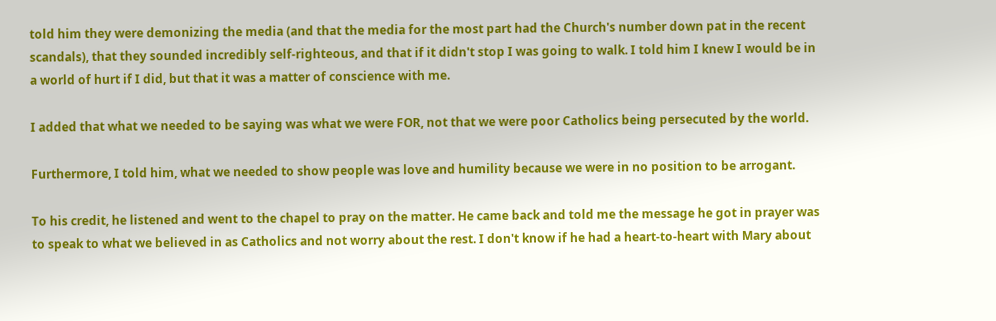told him they were demonizing the media (and that the media for the most part had the Church's number down pat in the recent scandals), that they sounded incredibly self-righteous, and that if it didn't stop I was going to walk. I told him I knew I would be in a world of hurt if I did, but that it was a matter of conscience with me.

I added that what we needed to be saying was what we were FOR, not that we were poor Catholics being persecuted by the world.

Furthermore, I told him, what we needed to show people was love and humility because we were in no position to be arrogant.

To his credit, he listened and went to the chapel to pray on the matter. He came back and told me the message he got in prayer was to speak to what we believed in as Catholics and not worry about the rest. I don't know if he had a heart-to-heart with Mary about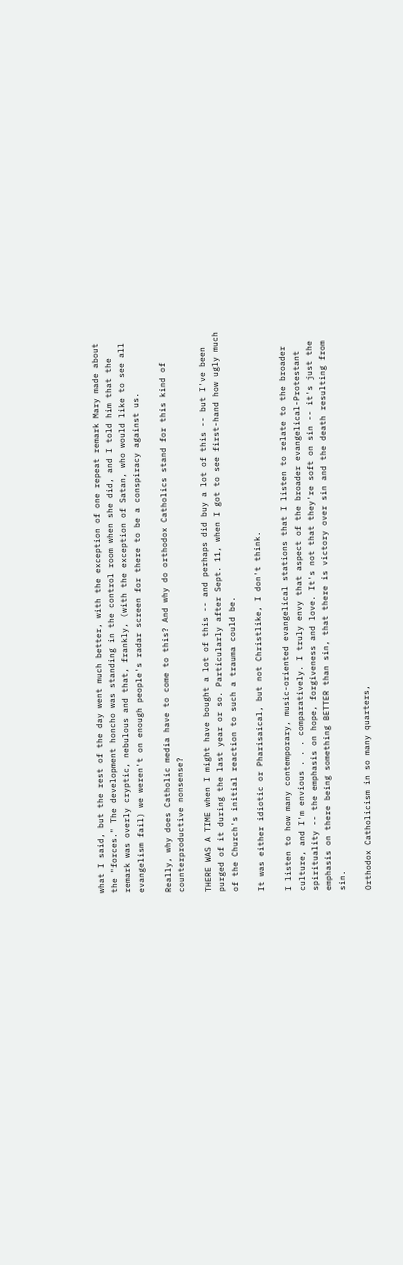what I said, but the rest of the day went much better, with the exception of one repeat remark Mary made about the "forces." The development honcho was standing in the control room when she did, and I told him that the remark was overly cryptic, nebulous and that, frankly, (with the exception of Satan, who would like to see all evangelism fail) we weren't on enough people's radar screen for there to be a conspiracy against us.

Really, why does Catholic media have to come to this? And why do orthodox Catholics stand for this kind of counterproductive nonsense?

THERE WAS A TIME when I might have bought a lot of this -- and perhaps did buy a lot of this -- but I've been purged of it during the last year or so. Particularly after Sept. 11, when I got to see first-hand how ugly much of the Church's initial reaction to such a trauma could be.

It was either idiotic or Pharisaical, but not Christlike, I don't think.

I listen to how many contemporary, music-oriented evangelical stations that I listen to relate to the broader culture, and I'm envious . . . comparatively. I truly envy that aspect of the broader evangelical-Protestant spirituality -- the emphasis on hope, forgiveness and love. It's not that they're soft on sin -- it's just the emphasis on there being something BETTER than sin, that there is victory over sin and the death resulting from sin.

Orthodox Catholicism in so many quarters,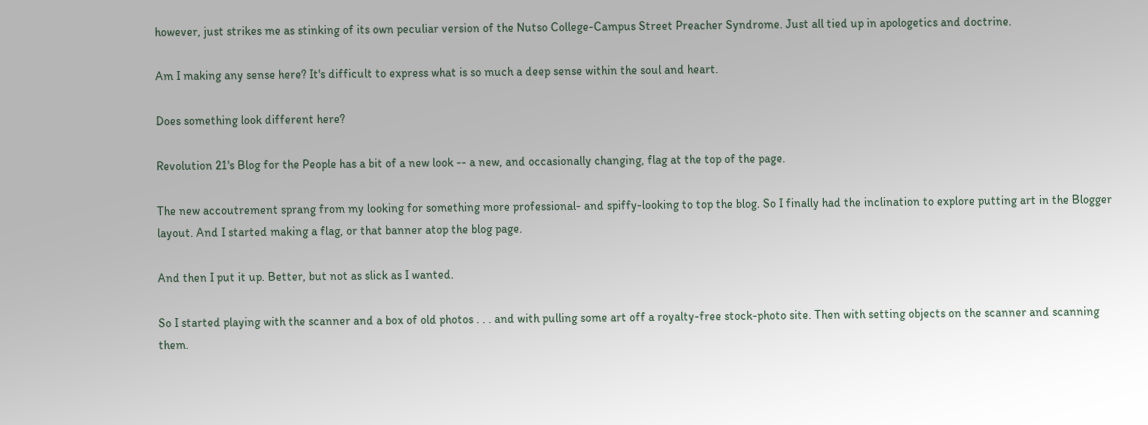however, just strikes me as stinking of its own peculiar version of the Nutso College-Campus Street Preacher Syndrome. Just all tied up in apologetics and doctrine.

Am I making any sense here? It's difficult to express what is so much a deep sense within the soul and heart.

Does something look different here?

Revolution 21's Blog for the People has a bit of a new look -- a new, and occasionally changing, flag at the top of the page.

The new accoutrement sprang from my looking for something more professional- and spiffy-looking to top the blog. So I finally had the inclination to explore putting art in the Blogger layout. And I started making a flag, or that banner atop the blog page.

And then I put it up. Better, but not as slick as I wanted.

So I started playing with the scanner and a box of old photos . . . and with pulling some art off a royalty-free stock-photo site. Then with setting objects on the scanner and scanning them.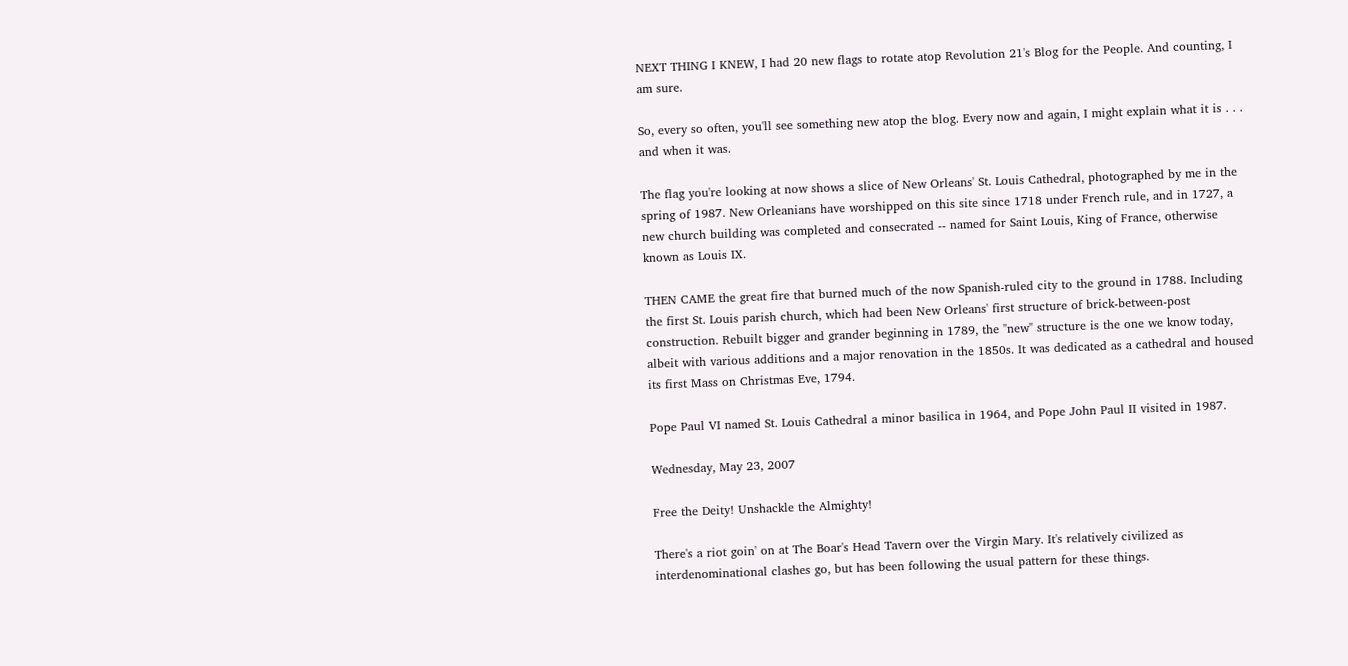NEXT THING I KNEW, I had 20 new flags to rotate atop Revolution 21's Blog for the People. And counting, I am sure.

So, every so often, you'll see something new atop the blog. Every now and again, I might explain what it is . . . and when it was.

The flag you're looking at now shows a slice of New Orleans' St. Louis Cathedral, photographed by me in the spring of 1987. New Orleanians have worshipped on this site since 1718 under French rule, and in 1727, a new church building was completed and consecrated -- named for Saint Louis, King of France, otherwise known as Louis IX.

THEN CAME the great fire that burned much of the now Spanish-ruled city to the ground in 1788. Including the first St. Louis parish church, which had been New Orleans' first structure of brick-between-post construction. Rebuilt bigger and grander beginning in 1789, the "new" structure is the one we know today, albeit with various additions and a major renovation in the 1850s. It was dedicated as a cathedral and housed its first Mass on Christmas Eve, 1794.

Pope Paul VI named St. Louis Cathedral a minor basilica in 1964, and Pope John Paul II visited in 1987.

Wednesday, May 23, 2007

Free the Deity! Unshackle the Almighty!

There's a riot goin' on at The Boar's Head Tavern over the Virgin Mary. It's relatively civilized as interdenominational clashes go, but has been following the usual pattern for these things.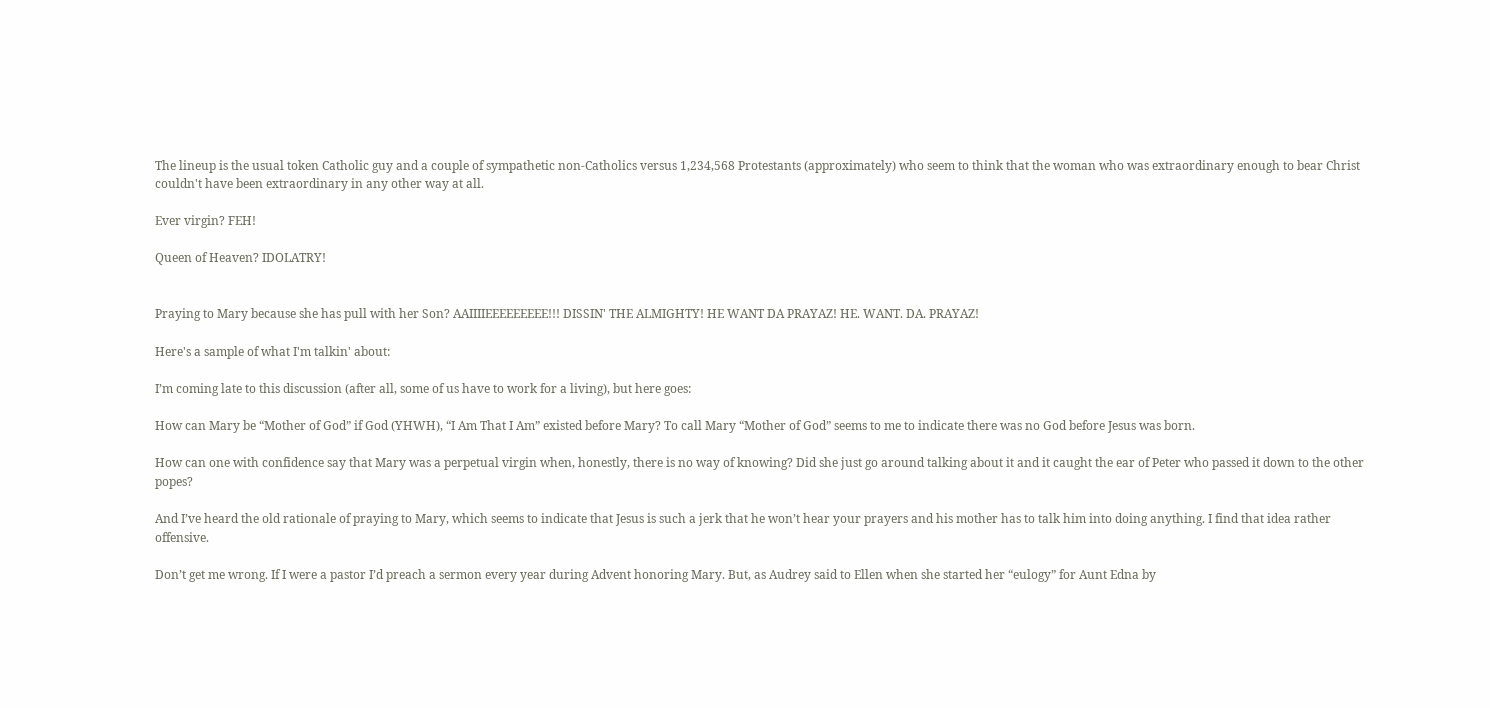The lineup is the usual token Catholic guy and a couple of sympathetic non-Catholics versus 1,234,568 Protestants (approximately) who seem to think that the woman who was extraordinary enough to bear Christ couldn't have been extraordinary in any other way at all.

Ever virgin? FEH!

Queen of Heaven? IDOLATRY!


Praying to Mary because she has pull with her Son? AAIIIIEEEEEEEEE!!! DISSIN' THE ALMIGHTY! HE WANT DA PRAYAZ! HE. WANT. DA. PRAYAZ!

Here's a sample of what I'm talkin' about:

I’m coming late to this discussion (after all, some of us have to work for a living), but here goes:

How can Mary be “Mother of God” if God (YHWH), “I Am That I Am” existed before Mary? To call Mary “Mother of God” seems to me to indicate there was no God before Jesus was born.

How can one with confidence say that Mary was a perpetual virgin when, honestly, there is no way of knowing? Did she just go around talking about it and it caught the ear of Peter who passed it down to the other popes?

And I’ve heard the old rationale of praying to Mary, which seems to indicate that Jesus is such a jerk that he won’t hear your prayers and his mother has to talk him into doing anything. I find that idea rather offensive.

Don’t get me wrong. If I were a pastor I’d preach a sermon every year during Advent honoring Mary. But, as Audrey said to Ellen when she started her “eulogy” for Aunt Edna by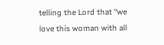telling the Lord that “we love this woman with all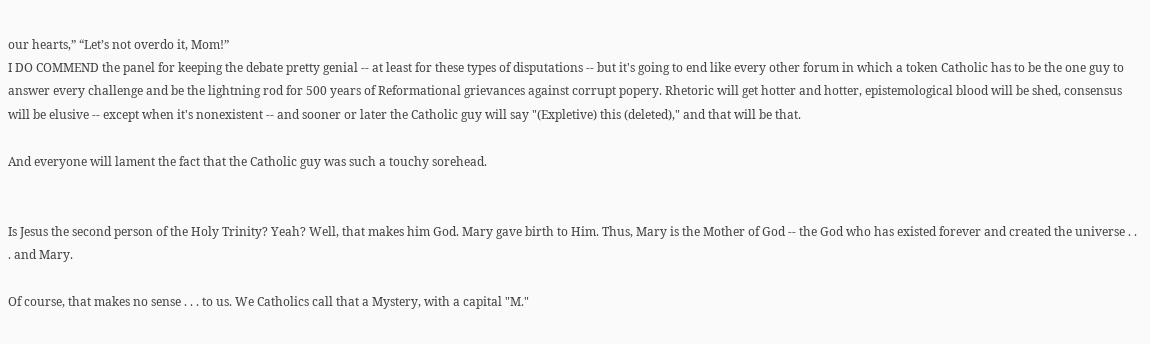our hearts,” “Let’s not overdo it, Mom!”
I DO COMMEND the panel for keeping the debate pretty genial -- at least for these types of disputations -- but it's going to end like every other forum in which a token Catholic has to be the one guy to answer every challenge and be the lightning rod for 500 years of Reformational grievances against corrupt popery. Rhetoric will get hotter and hotter, epistemological blood will be shed, consensus will be elusive -- except when it's nonexistent -- and sooner or later the Catholic guy will say "(Expletive) this (deleted)," and that will be that.

And everyone will lament the fact that the Catholic guy was such a touchy sorehead.


Is Jesus the second person of the Holy Trinity? Yeah? Well, that makes him God. Mary gave birth to Him. Thus, Mary is the Mother of God -- the God who has existed forever and created the universe . . . and Mary.

Of course, that makes no sense . . . to us. We Catholics call that a Mystery, with a capital "M."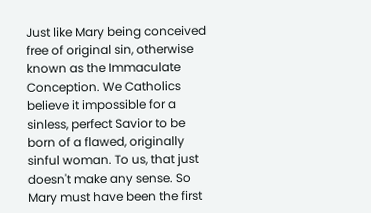Just like Mary being conceived free of original sin, otherwise known as the Immaculate Conception. We Catholics believe it impossible for a sinless, perfect Savior to be born of a flawed, originally sinful woman. To us, that just doesn't make any sense. So Mary must have been the first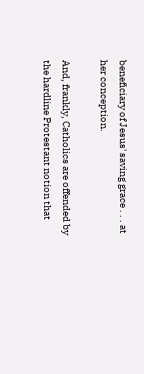beneficiary of Jesus' saving grace . . . at her conception.

And, frankly, Catholics are offended by the hardline Protestant notion that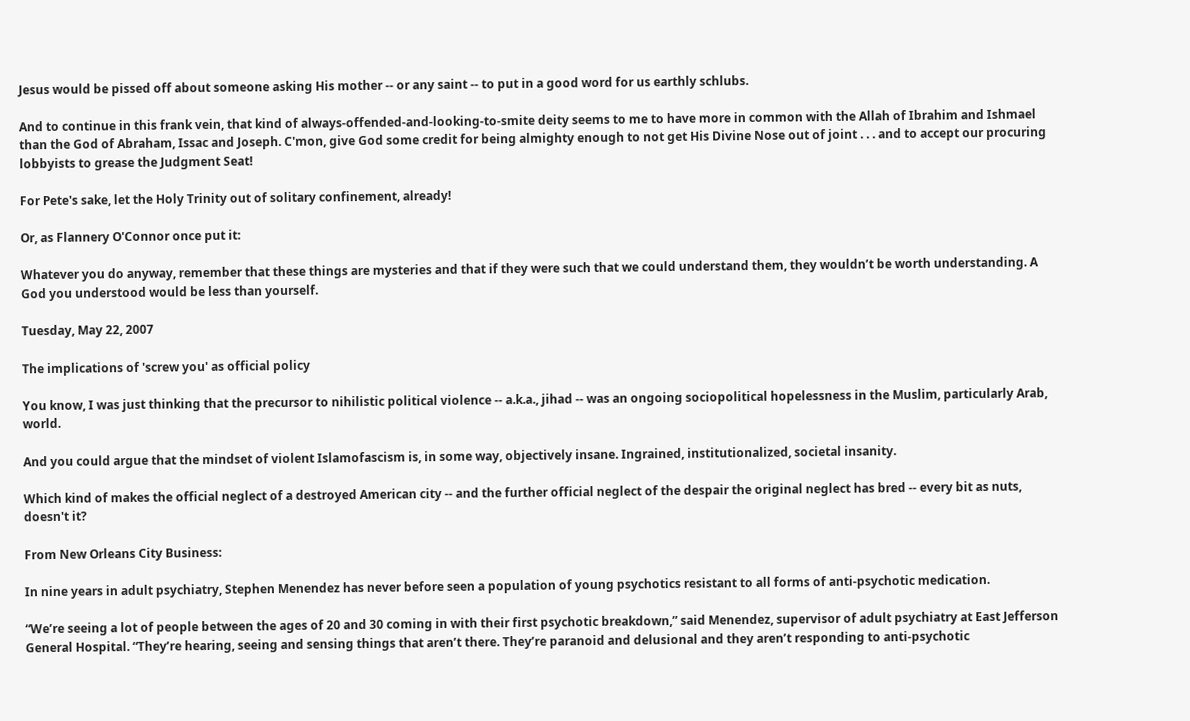Jesus would be pissed off about someone asking His mother -- or any saint -- to put in a good word for us earthly schlubs.

And to continue in this frank vein, that kind of always-offended-and-looking-to-smite deity seems to me to have more in common with the Allah of Ibrahim and Ishmael than the God of Abraham, Issac and Joseph. C'mon, give God some credit for being almighty enough to not get His Divine Nose out of joint . . . and to accept our procuring lobbyists to grease the Judgment Seat!

For Pete's sake, let the Holy Trinity out of solitary confinement, already!

Or, as Flannery O'Connor once put it:

Whatever you do anyway, remember that these things are mysteries and that if they were such that we could understand them, they wouldn’t be worth understanding. A God you understood would be less than yourself.

Tuesday, May 22, 2007

The implications of 'screw you' as official policy

You know, I was just thinking that the precursor to nihilistic political violence -- a.k.a., jihad -- was an ongoing sociopolitical hopelessness in the Muslim, particularly Arab, world.

And you could argue that the mindset of violent Islamofascism is, in some way, objectively insane. Ingrained, institutionalized, societal insanity.

Which kind of makes the official neglect of a destroyed American city -- and the further official neglect of the despair the original neglect has bred -- every bit as nuts, doesn't it?

From New Orleans City Business:

In nine years in adult psychiatry, Stephen Menendez has never before seen a population of young psychotics resistant to all forms of anti-psychotic medication.

“We’re seeing a lot of people between the ages of 20 and 30 coming in with their first psychotic breakdown,” said Menendez, supervisor of adult psychiatry at East Jefferson General Hospital. “They’re hearing, seeing and sensing things that aren’t there. They’re paranoid and delusional and they aren’t responding to anti-psychotic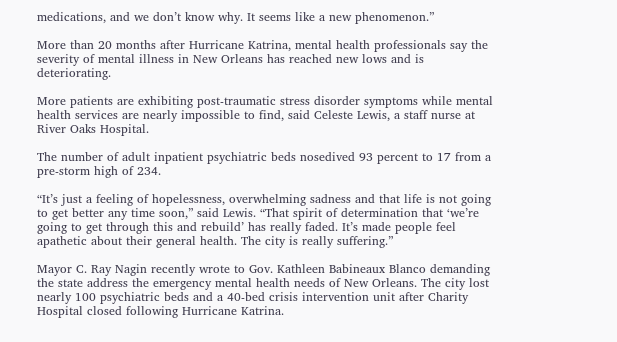medications, and we don’t know why. It seems like a new phenomenon.”

More than 20 months after Hurricane Katrina, mental health professionals say the severity of mental illness in New Orleans has reached new lows and is deteriorating.

More patients are exhibiting post-traumatic stress disorder symptoms while mental health services are nearly impossible to find, said Celeste Lewis, a staff nurse at River Oaks Hospital.

The number of adult inpatient psychiatric beds nosedived 93 percent to 17 from a pre-storm high of 234.

“It’s just a feeling of hopelessness, overwhelming sadness and that life is not going to get better any time soon,” said Lewis. “That spirit of determination that ‘we’re going to get through this and rebuild’ has really faded. It’s made people feel apathetic about their general health. The city is really suffering.”

Mayor C. Ray Nagin recently wrote to Gov. Kathleen Babineaux Blanco demanding the state address the emergency mental health needs of New Orleans. The city lost nearly 100 psychiatric beds and a 40-bed crisis intervention unit after Charity Hospital closed following Hurricane Katrina.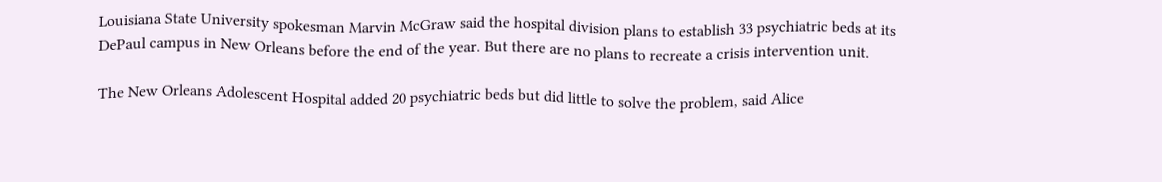Louisiana State University spokesman Marvin McGraw said the hospital division plans to establish 33 psychiatric beds at its DePaul campus in New Orleans before the end of the year. But there are no plans to recreate a crisis intervention unit.

The New Orleans Adolescent Hospital added 20 psychiatric beds but did little to solve the problem, said Alice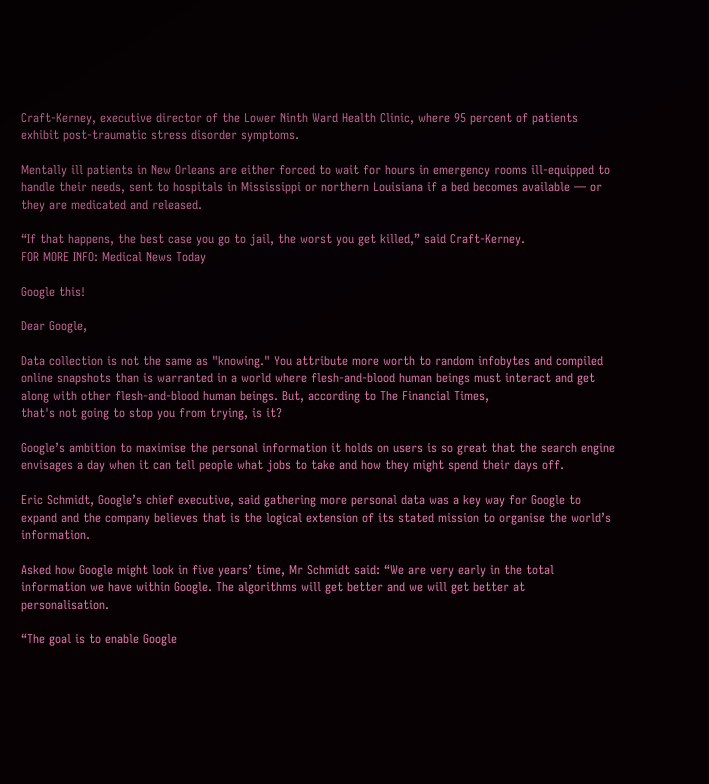Craft-Kerney, executive director of the Lower Ninth Ward Health Clinic, where 95 percent of patients exhibit post-traumatic stress disorder symptoms.

Mentally ill patients in New Orleans are either forced to wait for hours in emergency rooms ill-equipped to handle their needs, sent to hospitals in Mississippi or northern Louisiana if a bed becomes available — or they are medicated and released.

“If that happens, the best case you go to jail, the worst you get killed,” said Craft-Kerney.
FOR MORE INFO: Medical News Today

Google this!

Dear Google,

Data collection is not the same as "knowing." You attribute more worth to random infobytes and compiled online snapshots than is warranted in a world where flesh-and-blood human beings must interact and get along with other flesh-and-blood human beings. But, according to The Financial Times,
that's not going to stop you from trying, is it?

Google’s ambition to maximise the personal information it holds on users is so great that the search engine envisages a day when it can tell people what jobs to take and how they might spend their days off.

Eric Schmidt, Google’s chief executive, said gathering more personal data was a key way for Google to expand and the company believes that is the logical extension of its stated mission to organise the world’s information.

Asked how Google might look in five years’ time, Mr Schmidt said: “We are very early in the total information we have within Google. The algorithms will get better and we will get better at personalisation.

“The goal is to enable Google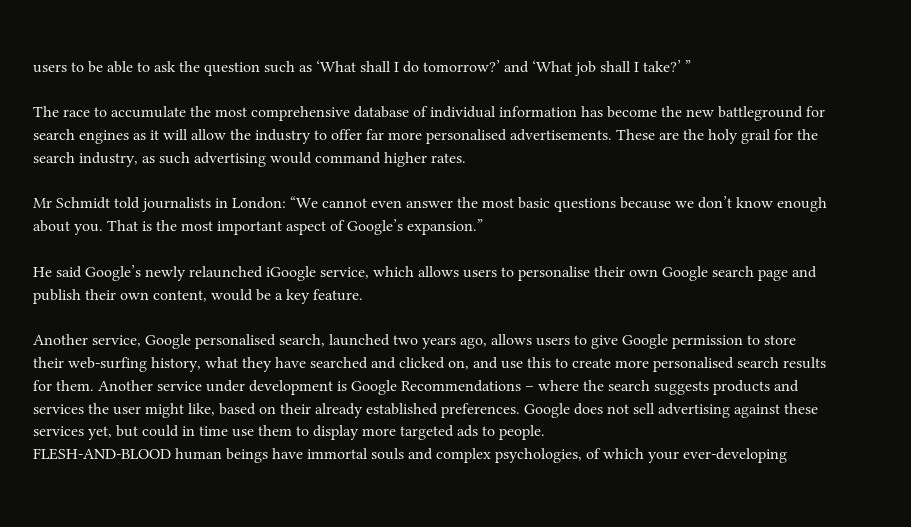users to be able to ask the question such as ‘What shall I do tomorrow?’ and ‘What job shall I take?’ ”

The race to accumulate the most comprehensive database of individual information has become the new battleground for search engines as it will allow the industry to offer far more personalised advertisements. These are the holy grail for the search industry, as such advertising would command higher rates.

Mr Schmidt told journalists in London: “We cannot even answer the most basic questions because we don’t know enough about you. That is the most important aspect of Google’s expansion.”

He said Google’s newly relaunched iGoogle service, which allows users to personalise their own Google search page and publish their own content, would be a key feature.

Another service, Google personalised search, launched two years ago, allows users to give Google permission to store their web-surfing history, what they have searched and clicked on, and use this to create more personalised search results for them. Another service under development is Google Recommendations – where the search suggests products and services the user might like, based on their already established preferences. Google does not sell advertising against these services yet, but could in time use them to display more targeted ads to people.
FLESH-AND-BLOOD human beings have immortal souls and complex psychologies, of which your ever-developing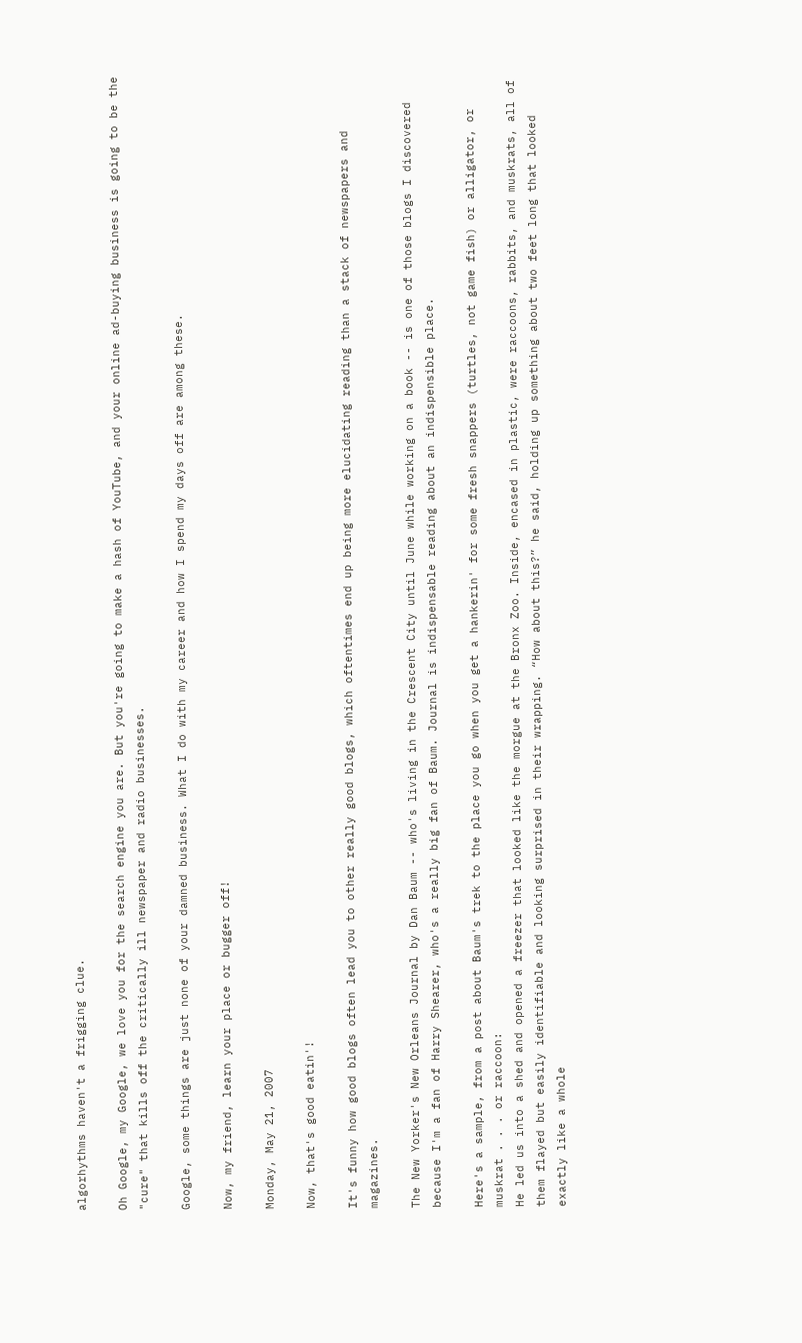algorhythms haven't a frigging clue.

Oh Google, my Google, we love you for the search engine you are. But you're going to make a hash of YouTube, and your online ad-buying business is going to be the "cure" that kills off the critically ill newspaper and radio businesses.

Google, some things are just none of your damned business. What I do with my career and how I spend my days off are among these.

Now, my friend, learn your place or bugger off!

Monday, May 21, 2007

Now, that's good eatin'!

It's funny how good blogs often lead you to other really good blogs, which oftentimes end up being more elucidating reading than a stack of newspapers and magazines.

The New Yorker's New Orleans Journal by Dan Baum -- who's living in the Crescent City until June while working on a book -- is one of those blogs I discovered because I'm a fan of Harry Shearer, who's a really big fan of Baum. Journal is indispensable reading about an indispensible place.

Here's a sample, from a post about Baum's trek to the place you go when you get a hankerin' for some fresh snappers (turtles, not game fish) or alligator, or muskrat . . . or raccoon:
He led us into a shed and opened a freezer that looked like the morgue at the Bronx Zoo. Inside, encased in plastic, were raccoons, rabbits, and muskrats, all of them flayed but easily identifiable and looking surprised in their wrapping. “How about this?” he said, holding up something about two feet long that looked exactly like a whole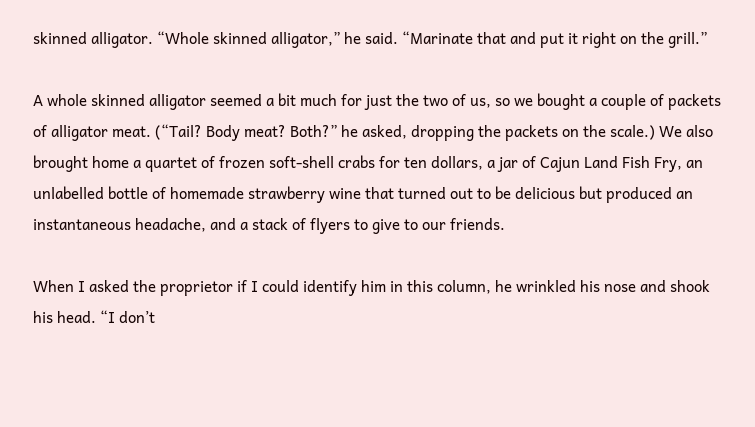skinned alligator. “Whole skinned alligator,” he said. “Marinate that and put it right on the grill.”

A whole skinned alligator seemed a bit much for just the two of us, so we bought a couple of packets of alligator meat. (“Tail? Body meat? Both?” he asked, dropping the packets on the scale.) We also brought home a quartet of frozen soft-shell crabs for ten dollars, a jar of Cajun Land Fish Fry, an unlabelled bottle of homemade strawberry wine that turned out to be delicious but produced an instantaneous headache, and a stack of flyers to give to our friends.

When I asked the proprietor if I could identify him in this column, he wrinkled his nose and shook his head. “I don’t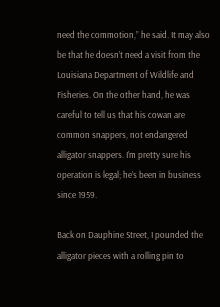need the commotion,” he said. It may also be that he doesn’t need a visit from the Louisiana Department of Wildlife and Fisheries. On the other hand, he was careful to tell us that his cowan are common snappers, not endangered alligator snappers. I’m pretty sure his operation is legal; he’s been in business since 1959.

Back on Dauphine Street, I pounded the alligator pieces with a rolling pin to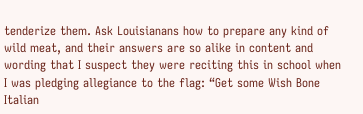tenderize them. Ask Louisianans how to prepare any kind of wild meat, and their answers are so alike in content and wording that I suspect they were reciting this in school when I was pledging allegiance to the flag: “Get some Wish Bone Italian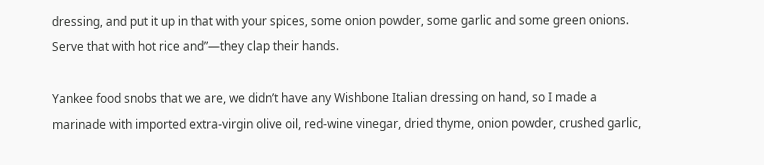dressing, and put it up in that with your spices, some onion powder, some garlic and some green onions. Serve that with hot rice and”—they clap their hands.

Yankee food snobs that we are, we didn’t have any Wishbone Italian dressing on hand, so I made a marinade with imported extra-virgin olive oil, red-wine vinegar, dried thyme, onion powder, crushed garlic,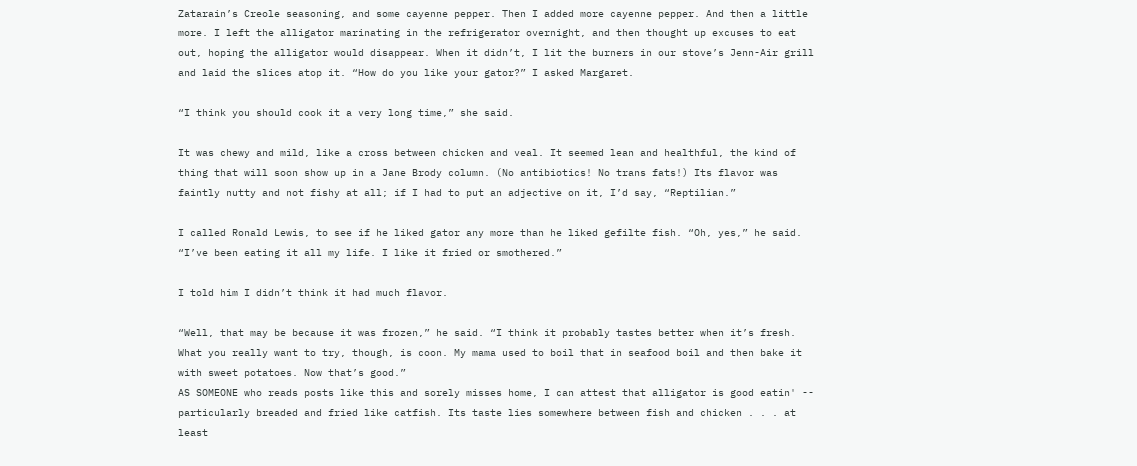Zatarain’s Creole seasoning, and some cayenne pepper. Then I added more cayenne pepper. And then a little more. I left the alligator marinating in the refrigerator overnight, and then thought up excuses to eat out, hoping the alligator would disappear. When it didn’t, I lit the burners in our stove’s Jenn-Air grill and laid the slices atop it. “How do you like your gator?” I asked Margaret.

“I think you should cook it a very long time,” she said.

It was chewy and mild, like a cross between chicken and veal. It seemed lean and healthful, the kind of thing that will soon show up in a Jane Brody column. (No antibiotics! No trans fats!) Its flavor was faintly nutty and not fishy at all; if I had to put an adjective on it, I’d say, “Reptilian.”

I called Ronald Lewis, to see if he liked gator any more than he liked gefilte fish. “Oh, yes,” he said. “I’ve been eating it all my life. I like it fried or smothered.”

I told him I didn’t think it had much flavor.

“Well, that may be because it was frozen,” he said. “I think it probably tastes better when it’s fresh. What you really want to try, though, is coon. My mama used to boil that in seafood boil and then bake it with sweet potatoes. Now that’s good.”
AS SOMEONE who reads posts like this and sorely misses home, I can attest that alligator is good eatin' -- particularly breaded and fried like catfish. Its taste lies somewhere between fish and chicken . . . at least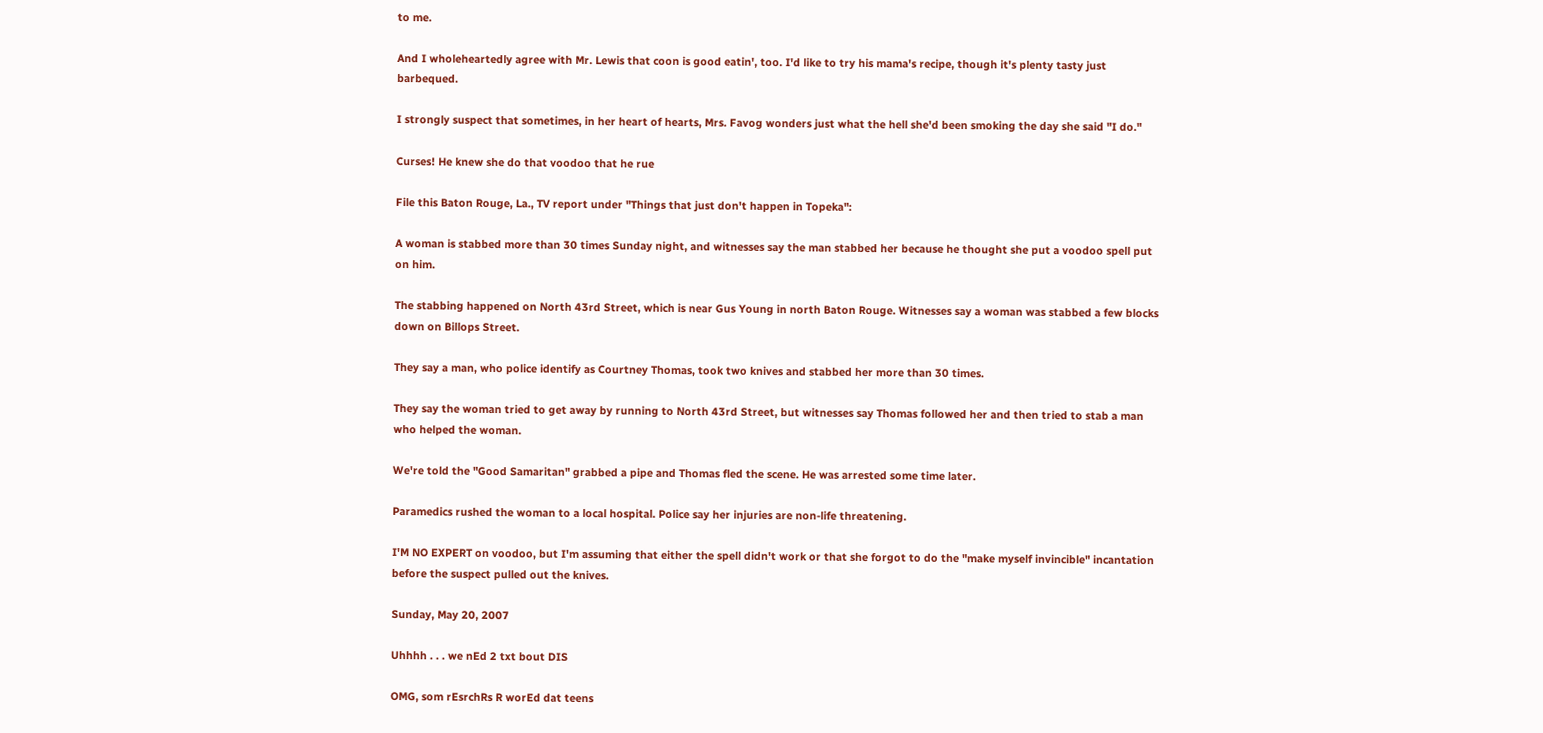to me.

And I wholeheartedly agree with Mr. Lewis that coon is good eatin', too. I'd like to try his mama's recipe, though it's plenty tasty just barbequed.

I strongly suspect that sometimes, in her heart of hearts, Mrs. Favog wonders just what the hell she'd been smoking the day she said "I do."

Curses! He knew she do that voodoo that he rue

File this Baton Rouge, La., TV report under "Things that just don't happen in Topeka":

A woman is stabbed more than 30 times Sunday night, and witnesses say the man stabbed her because he thought she put a voodoo spell put on him.

The stabbing happened on North 43rd Street, which is near Gus Young in north Baton Rouge. Witnesses say a woman was stabbed a few blocks down on Billops Street.

They say a man, who police identify as Courtney Thomas, took two knives and stabbed her more than 30 times.

They say the woman tried to get away by running to North 43rd Street, but witnesses say Thomas followed her and then tried to stab a man who helped the woman.

We're told the "Good Samaritan" grabbed a pipe and Thomas fled the scene. He was arrested some time later.

Paramedics rushed the woman to a local hospital. Police say her injuries are non-life threatening.

I'M NO EXPERT on voodoo, but I'm assuming that either the spell didn't work or that she forgot to do the "make myself invincible" incantation before the suspect pulled out the knives.

Sunday, May 20, 2007

Uhhhh . . . we nEd 2 txt bout DIS

OMG, som rEsrchRs R worEd dat teens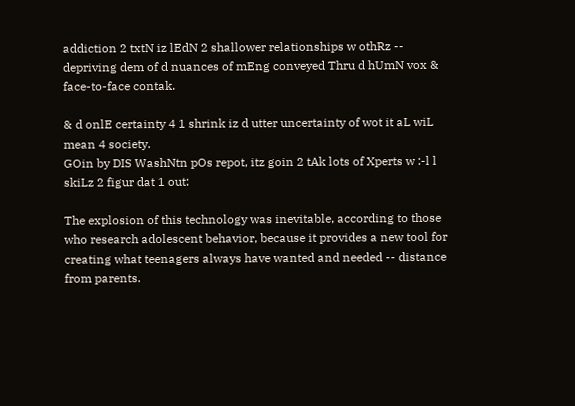addiction 2 txtN iz lEdN 2 shallower relationships w othRz -- depriving dem of d nuances of mEng conveyed Thru d hUmN vox & face-to-face contak.

& d onlE certainty 4 1 shrink iz d utter uncertainty of wot it aL wiL mean 4 society.
GOin by DIS WashNtn pOs repot, itz goin 2 tAk lots of Xperts w :-l l skiLz 2 figur dat 1 out:

The explosion of this technology was inevitable, according to those who research adolescent behavior, because it provides a new tool for creating what teenagers always have wanted and needed -- distance from parents.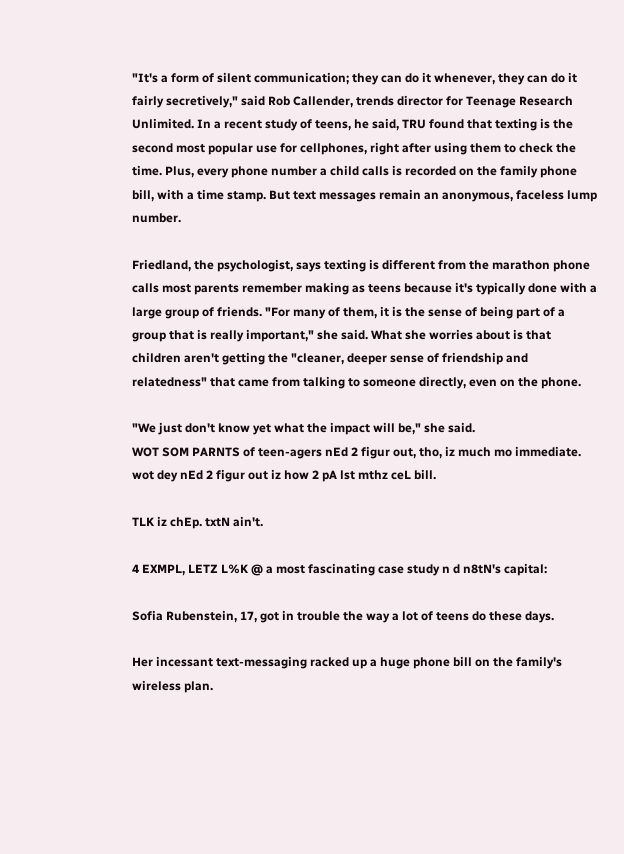"It's a form of silent communication; they can do it whenever, they can do it fairly secretively," said Rob Callender, trends director for Teenage Research Unlimited. In a recent study of teens, he said, TRU found that texting is the second most popular use for cellphones, right after using them to check the time. Plus, every phone number a child calls is recorded on the family phone bill, with a time stamp. But text messages remain an anonymous, faceless lump number.

Friedland, the psychologist, says texting is different from the marathon phone calls most parents remember making as teens because it's typically done with a large group of friends. "For many of them, it is the sense of being part of a group that is really important," she said. What she worries about is that children aren't getting the "cleaner, deeper sense of friendship and relatedness" that came from talking to someone directly, even on the phone.

"We just don't know yet what the impact will be," she said.
WOT SOM PARNTS of teen-agers nEd 2 figur out, tho, iz much mo immediate. wot dey nEd 2 figur out iz how 2 pA lst mthz ceL bill.

TLK iz chEp. txtN ain't.

4 EXMPL, LETZ L%K @ a most fascinating case study n d n8tN's capital:

Sofia Rubenstein, 17, got in trouble the way a lot of teens do these days.

Her incessant text-messaging racked up a huge phone bill on the family's wireless plan.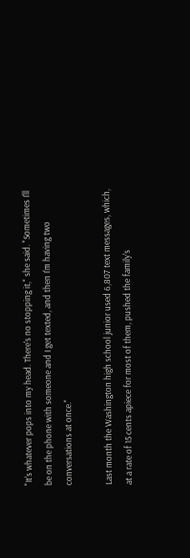"It's whatever pops into my head. There's no stopping it," she said. "Sometimes I'll be on the phone with someone and I get texted, and then I'm having two conversations at once."

Last month the Washington high school junior used 6,807 text messages, which, at a rate of 15 cents apiece for most of them, pushed the family's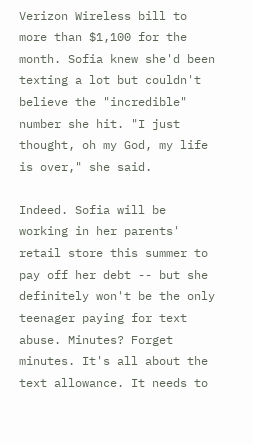Verizon Wireless bill to more than $1,100 for the month. Sofia knew she'd been texting a lot but couldn't believe the "incredible" number she hit. "I just thought, oh my God, my life is over," she said.

Indeed. Sofia will be working in her parents' retail store this summer to pay off her debt -- but she definitely won't be the only teenager paying for text abuse. Minutes? Forget minutes. It's all about the text allowance. It needs to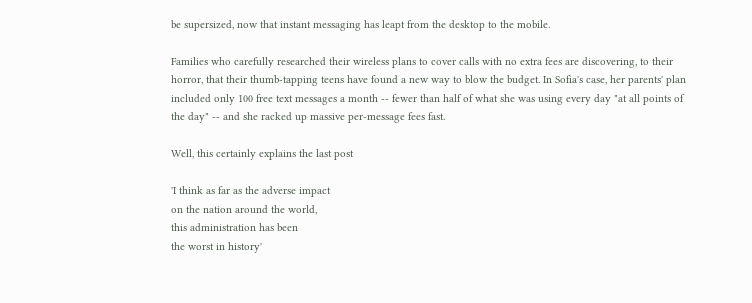be supersized, now that instant messaging has leapt from the desktop to the mobile.

Families who carefully researched their wireless plans to cover calls with no extra fees are discovering, to their horror, that their thumb-tapping teens have found a new way to blow the budget. In Sofia's case, her parents' plan included only 100 free text messages a month -- fewer than half of what she was using every day "at all points of the day" -- and she racked up massive per-message fees fast.

Well, this certainly explains the last post

'I think as far as the adverse impact
on the nation around the world,
this administration has been
the worst in history'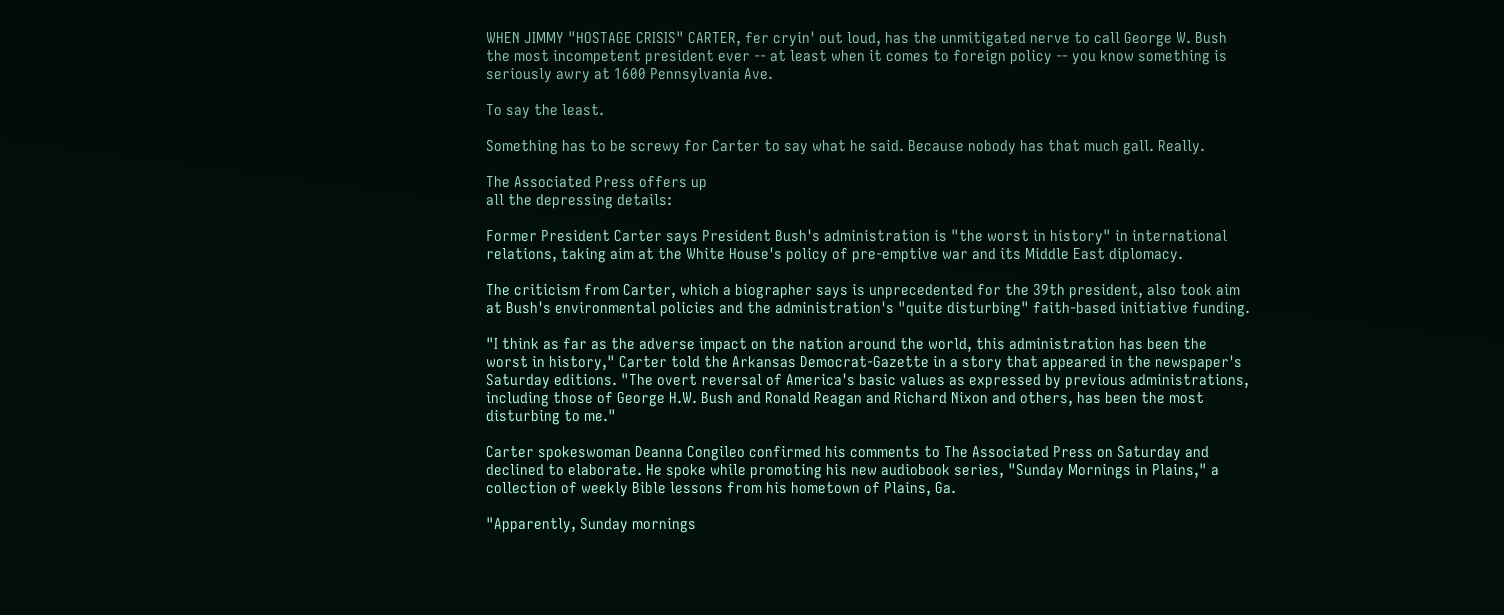WHEN JIMMY "HOSTAGE CRISIS" CARTER, fer cryin' out loud, has the unmitigated nerve to call George W. Bush the most incompetent president ever -- at least when it comes to foreign policy -- you know something is seriously awry at 1600 Pennsylvania Ave.

To say the least.

Something has to be screwy for Carter to say what he said. Because nobody has that much gall. Really.

The Associated Press offers up
all the depressing details:

Former President Carter says President Bush's administration is "the worst in history" in international relations, taking aim at the White House's policy of pre-emptive war and its Middle East diplomacy.

The criticism from Carter, which a biographer says is unprecedented for the 39th president, also took aim at Bush's environmental policies and the administration's "quite disturbing" faith-based initiative funding.

"I think as far as the adverse impact on the nation around the world, this administration has been the worst in history," Carter told the Arkansas Democrat-Gazette in a story that appeared in the newspaper's Saturday editions. "The overt reversal of America's basic values as expressed by previous administrations, including those of George H.W. Bush and Ronald Reagan and Richard Nixon and others, has been the most disturbing to me."

Carter spokeswoman Deanna Congileo confirmed his comments to The Associated Press on Saturday and declined to elaborate. He spoke while promoting his new audiobook series, "Sunday Mornings in Plains," a collection of weekly Bible lessons from his hometown of Plains, Ga.

"Apparently, Sunday mornings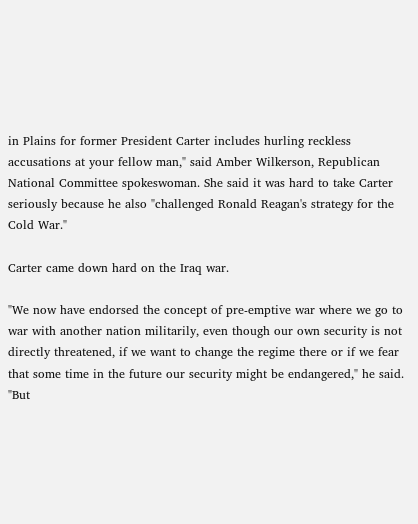in Plains for former President Carter includes hurling reckless accusations at your fellow man," said Amber Wilkerson, Republican National Committee spokeswoman. She said it was hard to take Carter seriously because he also "challenged Ronald Reagan's strategy for the Cold War."

Carter came down hard on the Iraq war.

"We now have endorsed the concept of pre-emptive war where we go to war with another nation militarily, even though our own security is not directly threatened, if we want to change the regime there or if we fear that some time in the future our security might be endangered," he said. "But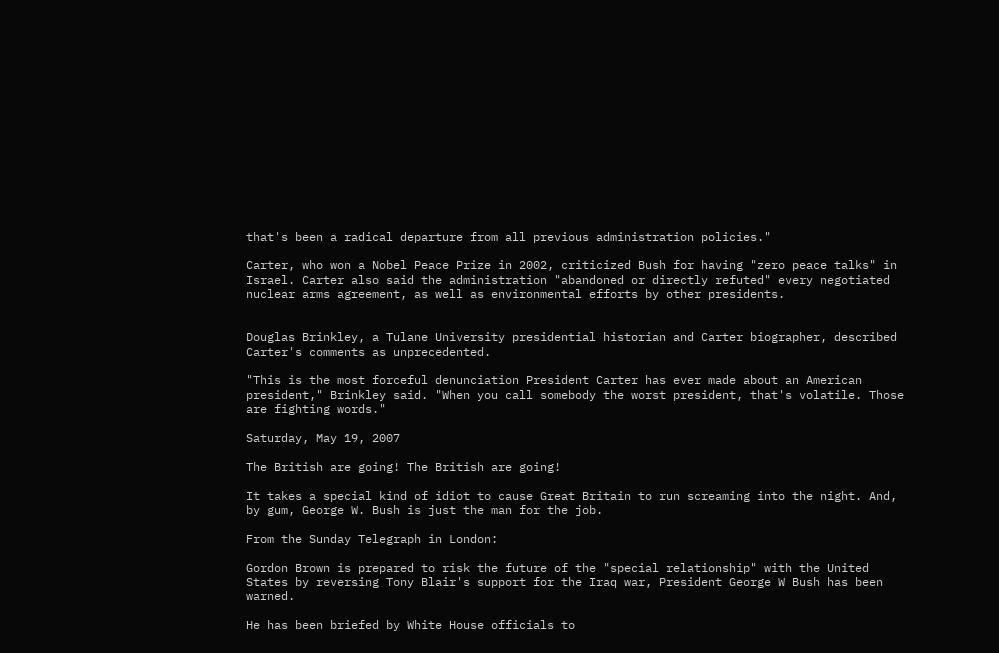that's been a radical departure from all previous administration policies."

Carter, who won a Nobel Peace Prize in 2002, criticized Bush for having "zero peace talks" in Israel. Carter also said the administration "abandoned or directly refuted" every negotiated nuclear arms agreement, as well as environmental efforts by other presidents.


Douglas Brinkley, a Tulane University presidential historian and Carter biographer, described Carter's comments as unprecedented.

"This is the most forceful denunciation President Carter has ever made about an American president," Brinkley said. "When you call somebody the worst president, that's volatile. Those are fighting words."

Saturday, May 19, 2007

The British are going! The British are going!

It takes a special kind of idiot to cause Great Britain to run screaming into the night. And, by gum, George W. Bush is just the man for the job.

From the Sunday Telegraph in London:

Gordon Brown is prepared to risk the future of the "special relationship" with the United States by reversing Tony Blair's support for the Iraq war, President George W Bush has been warned.

He has been briefed by White House officials to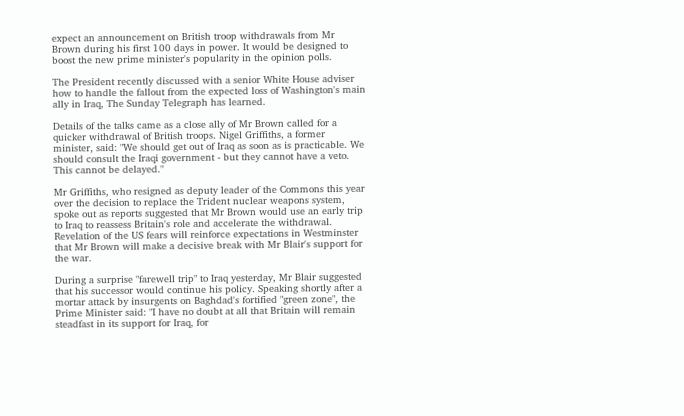expect an announcement on British troop withdrawals from Mr Brown during his first 100 days in power. It would be designed to boost the new prime minister's popularity in the opinion polls.

The President recently discussed with a senior White House adviser how to handle the fallout from the expected loss of Washington's main ally in Iraq, The Sunday Telegraph has learned.

Details of the talks came as a close ally of Mr Brown called for a quicker withdrawal of British troops. Nigel Griffiths, a former minister, said: "We should get out of Iraq as soon as is practicable. We should consult the Iraqi government - but they cannot have a veto. This cannot be delayed."

Mr Griffiths, who resigned as deputy leader of the Commons this year over the decision to replace the Trident nuclear weapons system, spoke out as reports suggested that Mr Brown would use an early trip to Iraq to reassess Britain's role and accelerate the withdrawal. Revelation of the US fears will reinforce expectations in Westminster that Mr Brown will make a decisive break with Mr Blair's support for the war.

During a surprise "farewell trip" to Iraq yesterday, Mr Blair suggested that his successor would continue his policy. Speaking shortly after a mortar attack by insurgents on Baghdad's fortified "green zone", the Prime Minister said: "I have no doubt at all that Britain will remain steadfast in its support for Iraq, for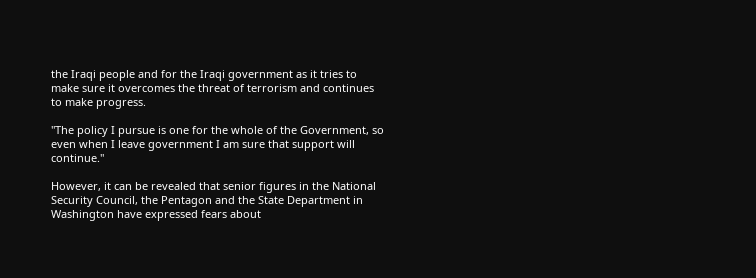the Iraqi people and for the Iraqi government as it tries to make sure it overcomes the threat of terrorism and continues to make progress.

"The policy I pursue is one for the whole of the Government, so even when I leave government I am sure that support will continue."

However, it can be revealed that senior figures in the National Security Council, the Pentagon and the State Department in Washington have expressed fears about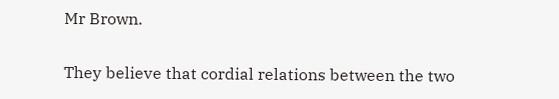Mr Brown.

They believe that cordial relations between the two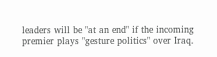leaders will be "at an end" if the incoming premier plays "gesture politics" over Iraq.